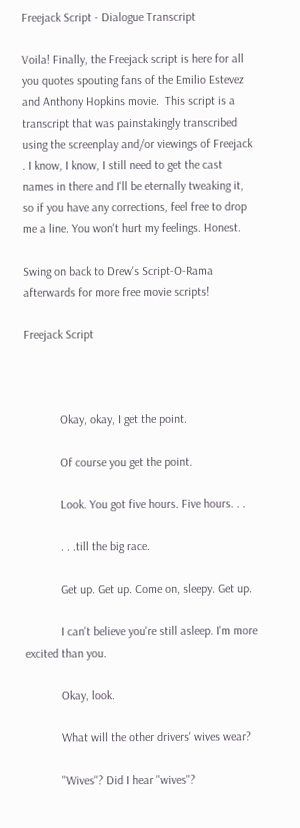Freejack Script - Dialogue Transcript

Voila! Finally, the Freejack script is here for all you quotes spouting fans of the Emilio Estevez and Anthony Hopkins movie.  This script is a transcript that was painstakingly transcribed using the screenplay and/or viewings of Freejack . I know, I know, I still need to get the cast names in there and I'll be eternally tweaking it, so if you have any corrections, feel free to drop me a line. You won't hurt my feelings. Honest.

Swing on back to Drew's Script-O-Rama afterwards for more free movie scripts!

Freejack Script



            Okay, okay, I get the point.

            Of course you get the point.

            Look. You got five hours. Five hours. . .

            . . .till the big race.

            Get up. Get up. Come on, sleepy. Get up.

            I can't believe you're still asleep. I'm more excited than you.

            Okay, look.

            What will the other drivers' wives wear?

            ''Wives''? Did I hear ''wives''?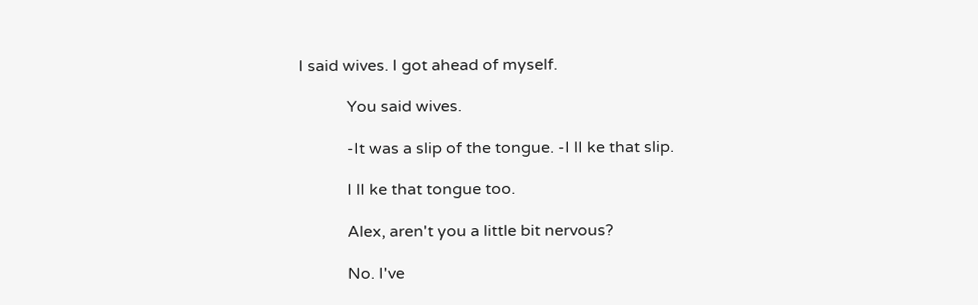I said wives. I got ahead of myself.

            You said wives.

            -It was a slip of the tongue. -I lI ke that slip.

            I lI ke that tongue too.

            Alex, aren't you a little bit nervous?

            No. I've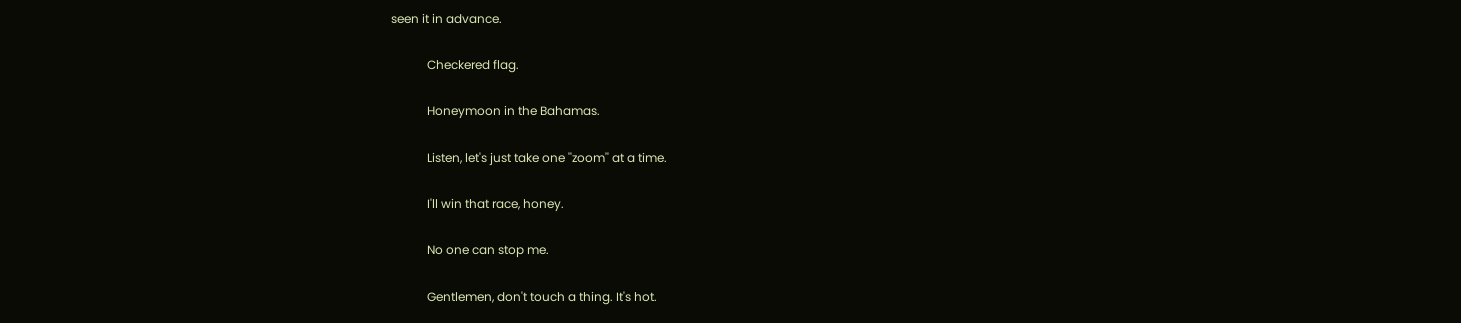seen it in advance.

            Checkered flag.

            Honeymoon in the Bahamas.

            Listen, let's just take one ''zoom'' at a time.

            I'll win that race, honey.

            No one can stop me.

            Gentlemen, don't touch a thing. It's hot.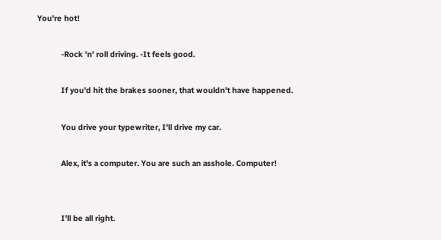You're hot!

            -Rock 'n' roll driving. -It feels good.

            If you'd hit the brakes sooner, that wouldn't have happened.

            You drive your typewriter, I'll drive my car.

            Alex, it's a computer. You are such an asshole. Computer!


            I'll be all right.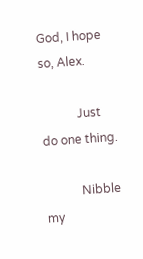God, I hope so, Alex.

            Just do one thing.

            Nibble my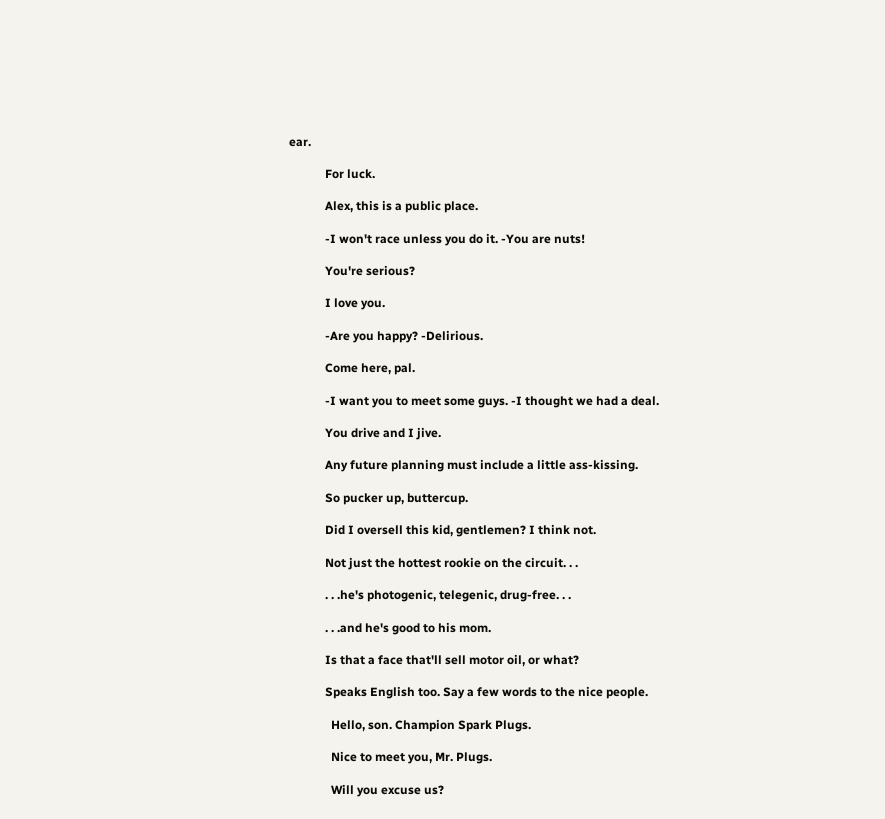ear.

            For luck.

            Alex, this is a public place.

            -I won't race unless you do it. -You are nuts!

            You're serious?

            I love you.

            -Are you happy? -Delirious.

            Come here, pal.

            -I want you to meet some guys. -I thought we had a deal.

            You drive and I jive.

            Any future planning must include a little ass-kissing.

            So pucker up, buttercup.

            Did I oversell this kid, gentlemen? I think not.

            Not just the hottest rookie on the circuit. . .

            . . .he's photogenic, telegenic, drug-free. . .

            . . .and he's good to his mom.

            Is that a face that'll sell motor oil, or what?

            Speaks English too. Say a few words to the nice people.

              Hello, son. Champion Spark Plugs.

              Nice to meet you, Mr. Plugs.

              Will you excuse us?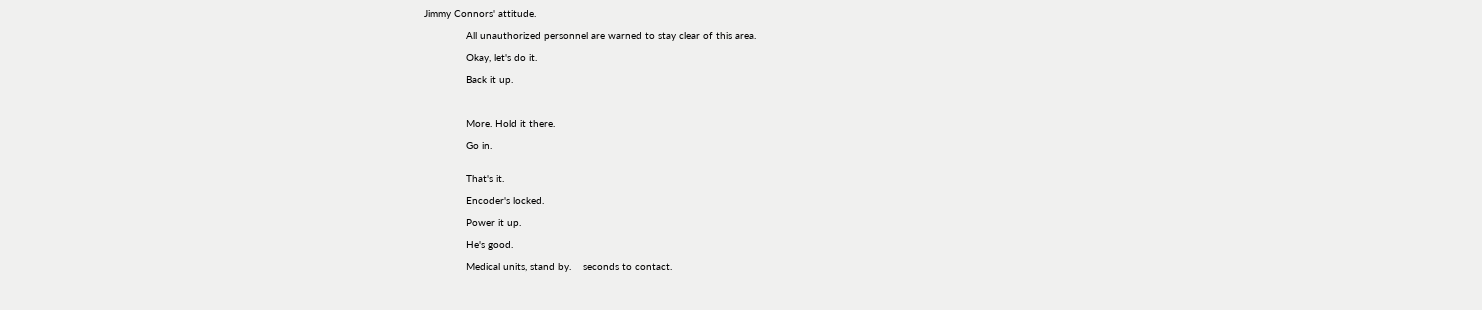Jimmy Connors' attitude.

              All unauthorized personnel are warned to stay clear of this area.

              Okay, let's do it.

              Back it up.



              More. Hold it there.

              Go in.


              That's it.

              Encoder's locked.

              Power it up.

              He's good.

              Medical units, stand by.    seconds to contact.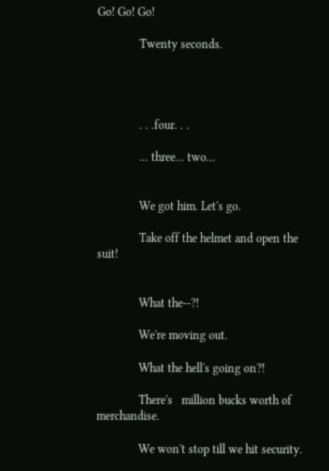Go! Go! Go!

              Twenty seconds.




              . . .four. . .

              ... three... two...


              We got him. Let's go.

              Take off the helmet and open the suit!


              What the--?!

              We're moving out.

              What the hell's going on?!

              There's   million bucks worth of merchandise.

              We won't stop till we hit security.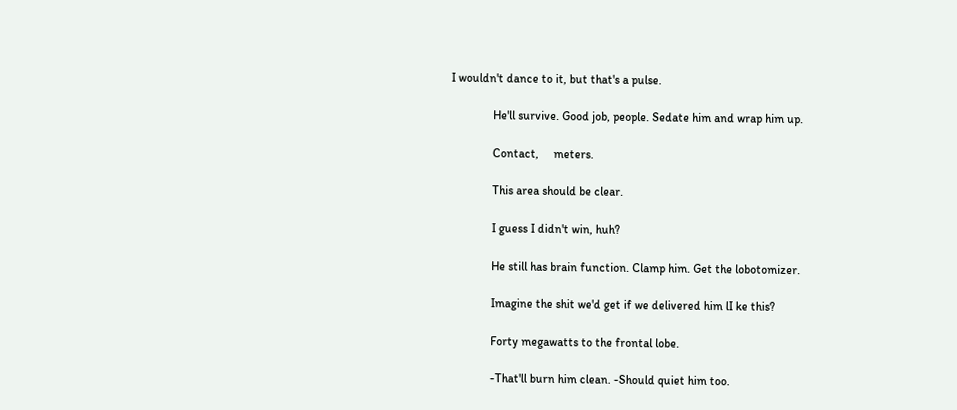I wouldn't dance to it, but that's a pulse.

              He'll survive. Good job, people. Sedate him and wrap him up.

              Contact,     meters.

              This area should be clear.

              I guess I didn't win, huh?

              He still has brain function. Clamp him. Get the lobotomizer.

              Imagine the shit we'd get if we delivered him lI ke this?

              Forty megawatts to the frontal lobe.

              -That'll burn him clean. -Should quiet him too.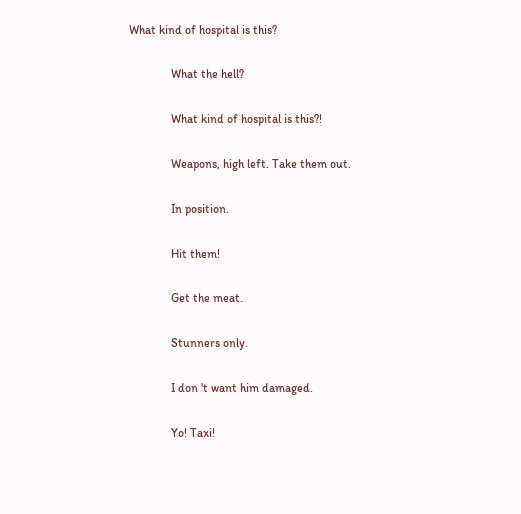What kind of hospital is this?

              What the hell?

              What kind of hospital is this?!

              Weapons, high left. Take them out.

              In position.

              Hit them!

              Get the meat.

              Stunners only.

              I don 't want him damaged.

              Yo! Taxi!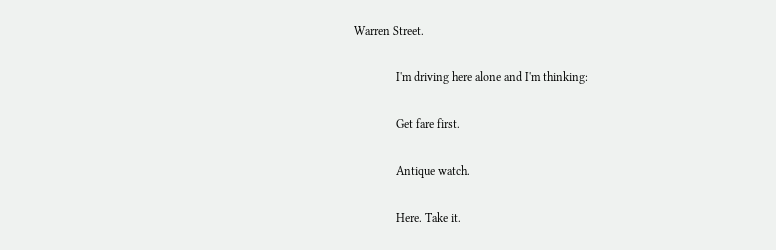Warren Street.

              I'm driving here alone and I'm thinking:

              Get fare first.

              Antique watch.

              Here. Take it.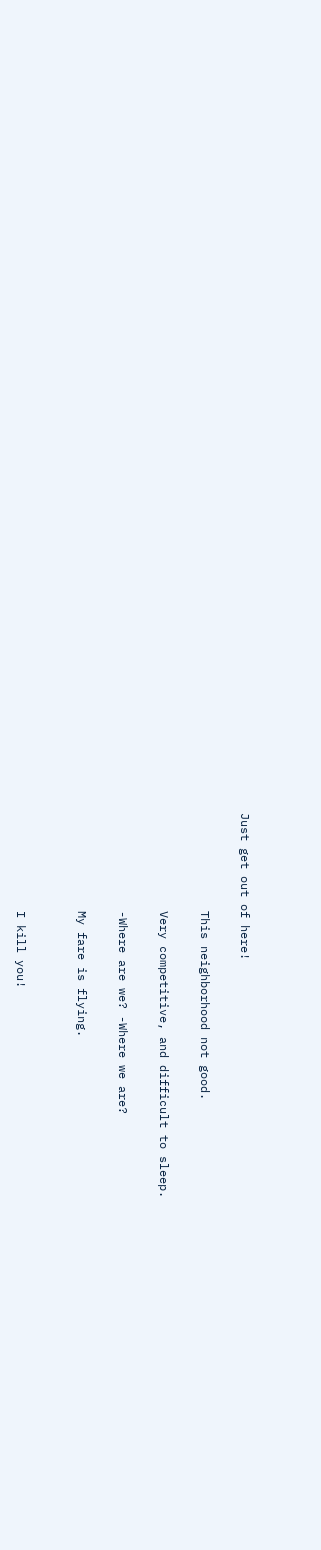Just get out of here!

              This neighborhood not good.

              Very competitive, and difficult to sleep.

              -Where are we? -Where we are?

              My fare is flying.


              I kill you!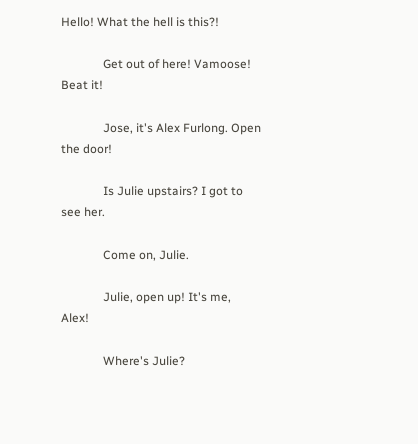Hello! What the hell is this?!

              Get out of here! Vamoose! Beat it!

              Jose, it's Alex Furlong. Open the door!

              Is Julie upstairs? I got to see her.

              Come on, Julie.

              Julie, open up! It's me, Alex!

              Where's Julie?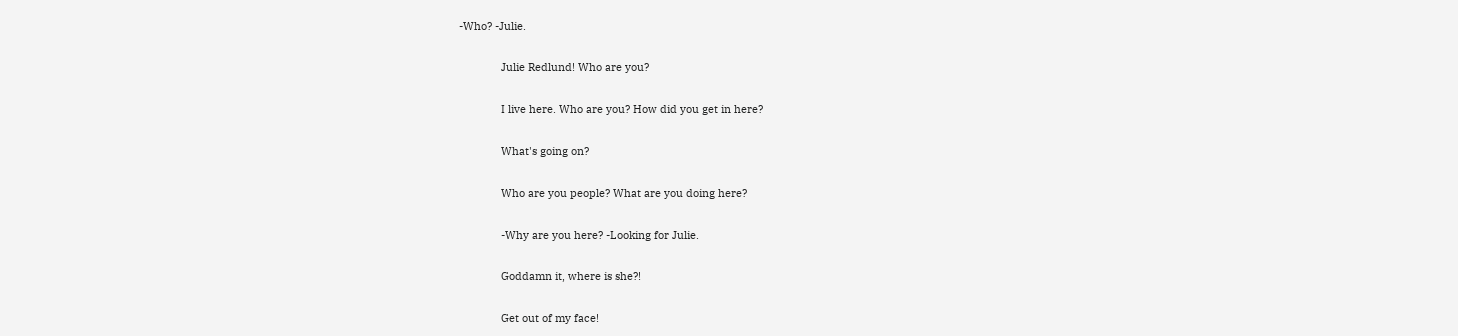-Who? -Julie.

              Julie Redlund! Who are you?

              I live here. Who are you? How did you get in here?

              What's going on?

              Who are you people? What are you doing here?

              -Why are you here? -Looking for Julie.

              Goddamn it, where is she?!

              Get out of my face!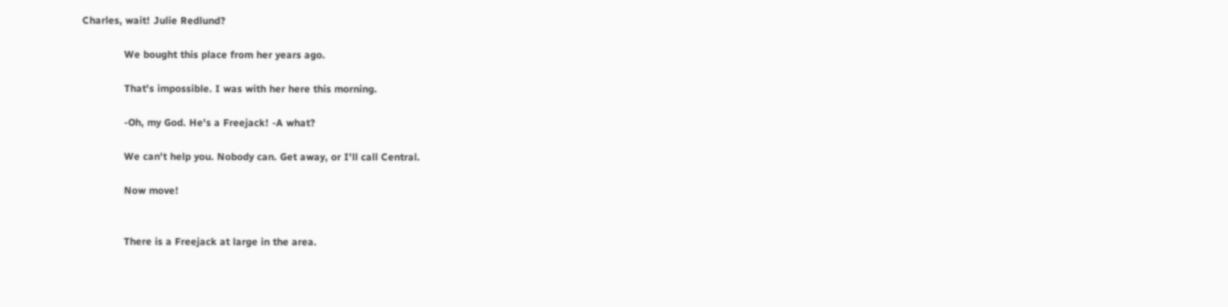Charles, wait! Julie Redlund?

              We bought this place from her years ago.

              That's impossible. I was with her here this morning.

              -Oh, my God. He's a Freejack! -A what?

              We can't help you. Nobody can. Get away, or I'll call Central.

              Now move!


              There is a Freejack at large in the area.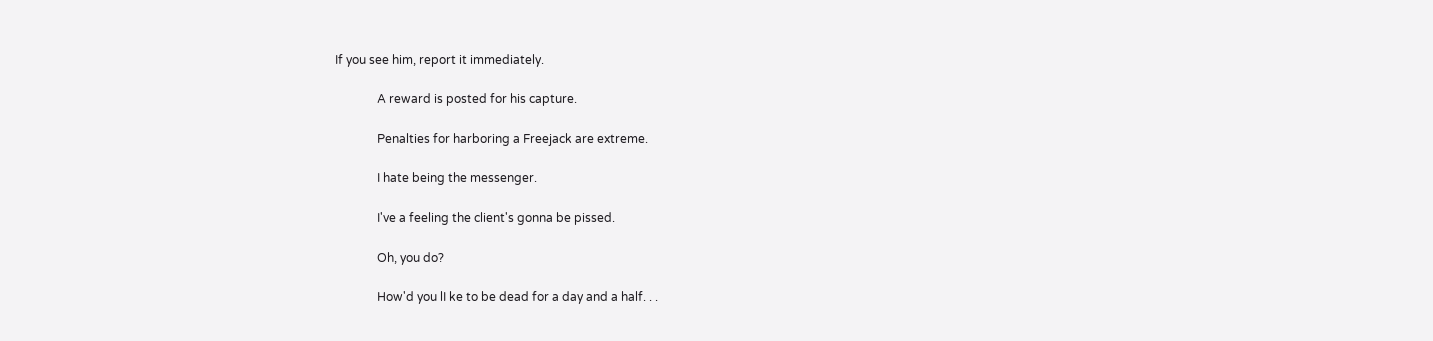If you see him, report it immediately.

              A reward is posted for his capture.

              Penalties for harboring a Freejack are extreme.

              I hate being the messenger.

              I've a feeling the client's gonna be pissed.

              Oh, you do?

              How'd you lI ke to be dead for a day and a half. . .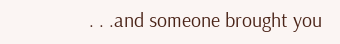. . .and someone brought you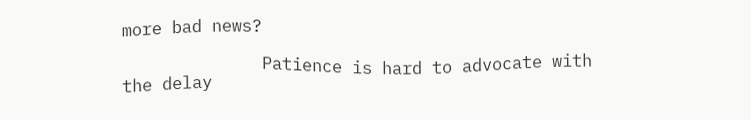more bad news?

              Patience is hard to advocate with the delay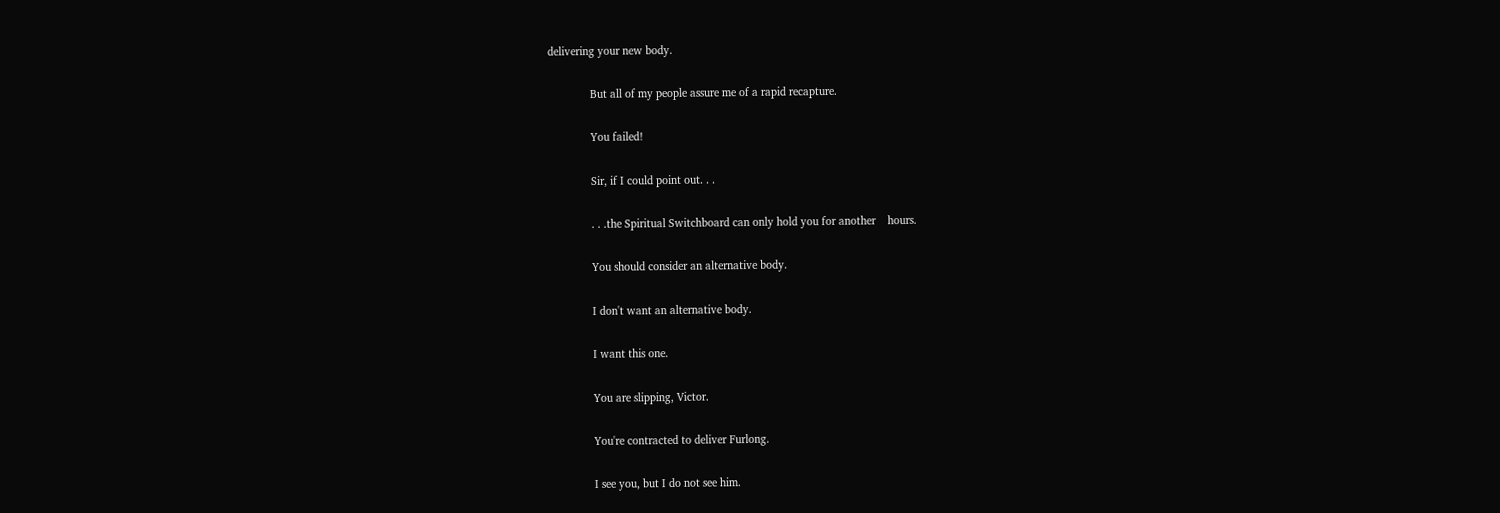delivering your new body.

              But all of my people assure me of a rapid recapture.

              You failed!

              Sir, if I could point out. . .

              . . .the Spiritual Switchboard can only hold you for another    hours.

              You should consider an alternative body.

              I don't want an alternative body.

              I want this one.

              You are slipping, Victor.

              You're contracted to deliver Furlong.

              I see you, but I do not see him.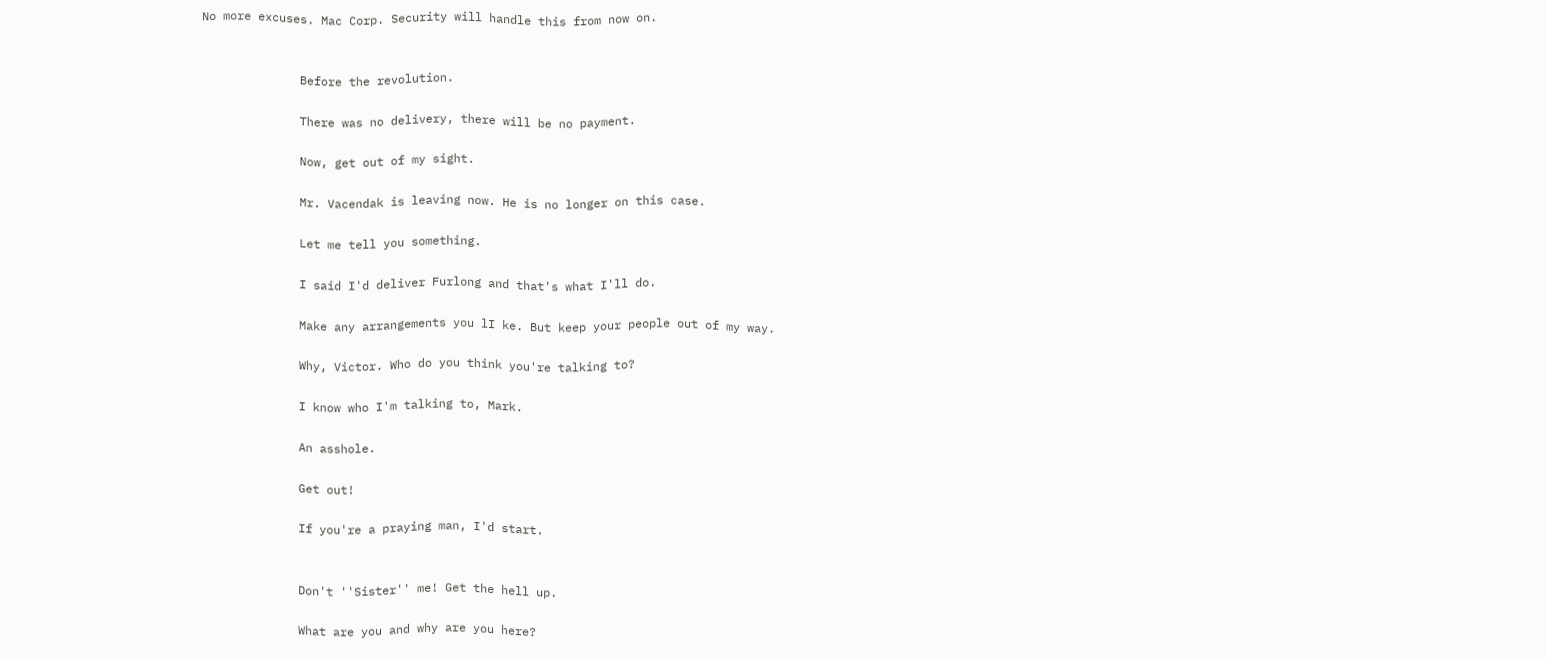No more excuses. Mac Corp. Security will handle this from now on.


              Before the revolution.

              There was no delivery, there will be no payment.

              Now, get out of my sight.

              Mr. Vacendak is leaving now. He is no longer on this case.

              Let me tell you something.

              I said I'd deliver Furlong and that's what I'll do.

              Make any arrangements you lI ke. But keep your people out of my way.

              Why, Victor. Who do you think you're talking to?

              I know who I'm talking to, Mark.

              An asshole.

              Get out!

              If you're a praying man, I'd start.


              Don't ''Sister'' me! Get the hell up.

              What are you and why are you here?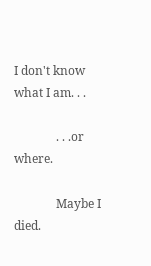I don't know what I am. . .

              . . .or where.

              Maybe I died.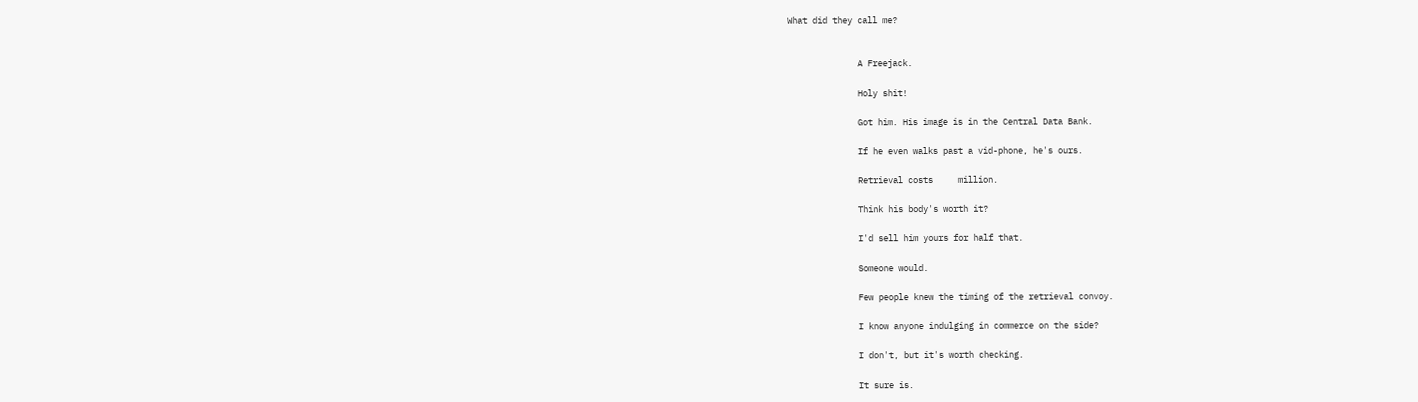What did they call me?


              A Freejack.

              Holy shit!

              Got him. His image is in the Central Data Bank.

              If he even walks past a vid-phone, he's ours.

              Retrieval costs     million.

              Think his body's worth it?

              I'd sell him yours for half that.

              Someone would.

              Few people knew the timing of the retrieval convoy.

              I know anyone indulging in commerce on the side?

              I don't, but it's worth checking.

              It sure is.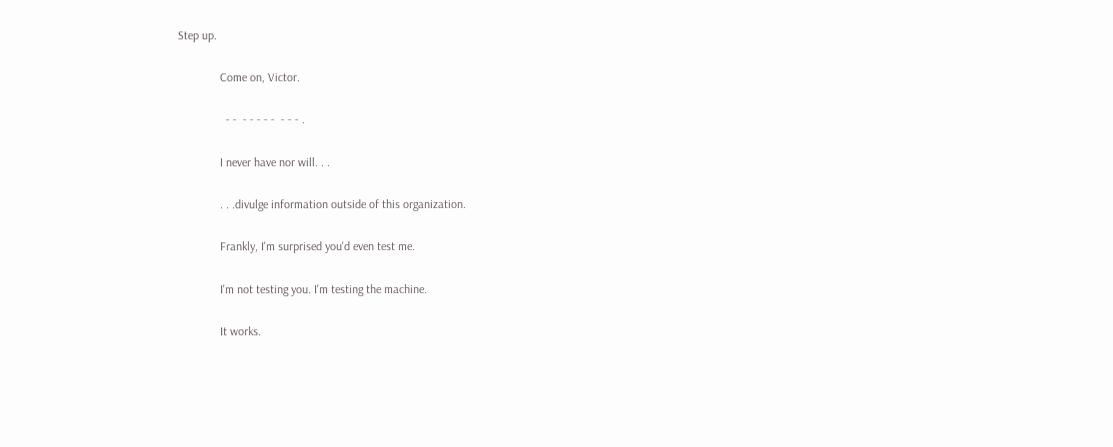Step up.

              Come on, Victor.

                - -  - - - - -  - - - .

              I never have nor will. . .

              . . .divulge information outside of this organization.

              Frankly, I'm surprised you'd even test me.

              I'm not testing you. I'm testing the machine.

              It works.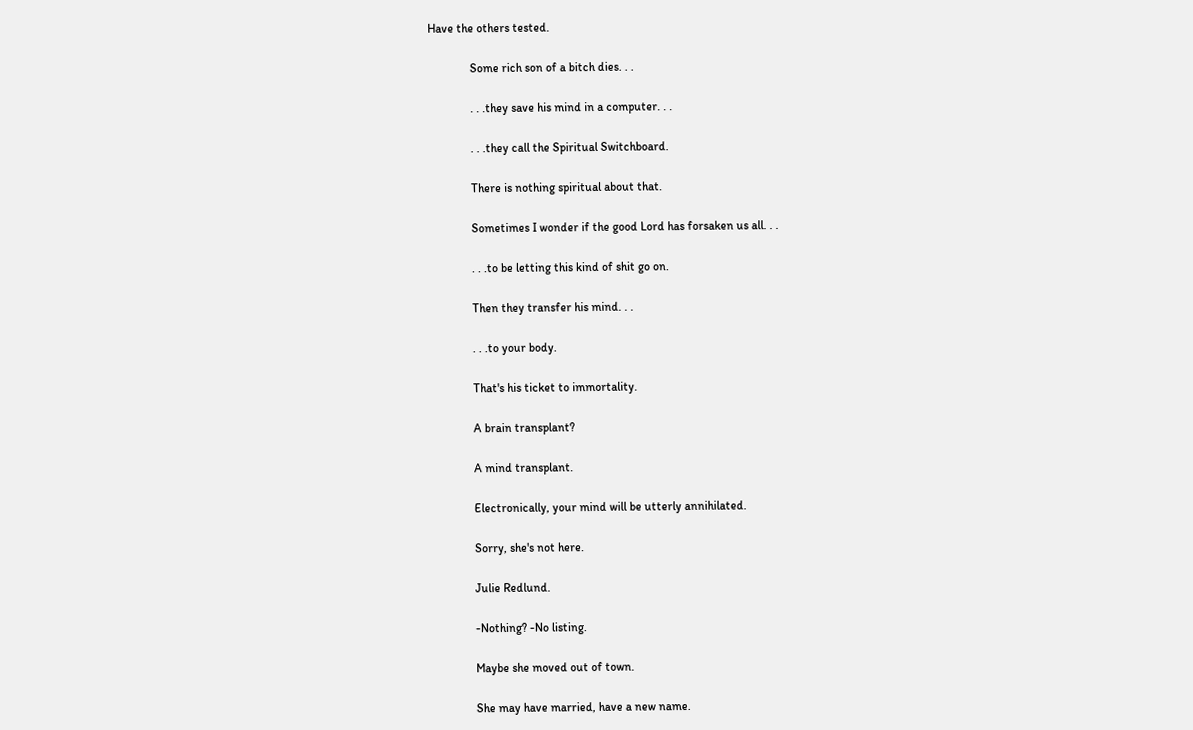Have the others tested.

              Some rich son of a bitch dies. . .

              . . .they save his mind in a computer. . .

              . . .they call the Spiritual Switchboard.

              There is nothing spiritual about that.

              Sometimes I wonder if the good Lord has forsaken us all. . .

              . . .to be letting this kind of shit go on.

              Then they transfer his mind. . .

              . . .to your body.

              That's his ticket to immortality.

              A brain transplant?

              A mind transplant.

              Electronically, your mind will be utterly annihilated.

              Sorry, she's not here.

              Julie Redlund.

              -Nothing? -No listing.

              Maybe she moved out of town.

              She may have married, have a new name.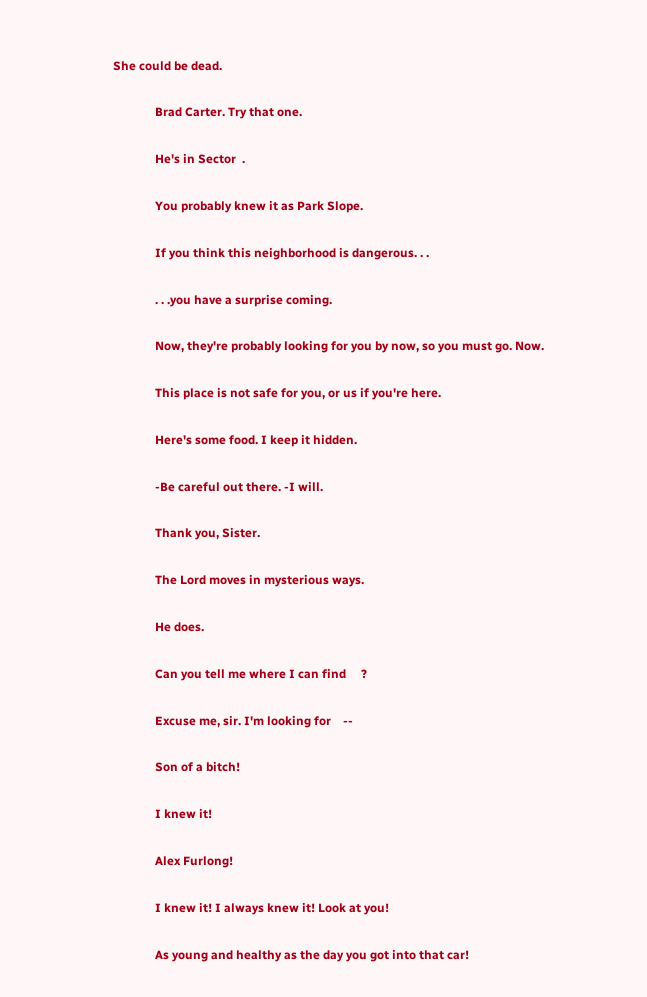She could be dead.

              Brad Carter. Try that one.

              He's in Sector  .

              You probably knew it as Park Slope.

              If you think this neighborhood is dangerous. . .

              . . .you have a surprise coming.

              Now, they're probably looking for you by now, so you must go. Now.

              This place is not safe for you, or us if you're here.

              Here's some food. I keep it hidden.

              -Be careful out there. -I will.

              Thank you, Sister.

              The Lord moves in mysterious ways.

              He does.

              Can you tell me where I can find     ?

              Excuse me, sir. I'm looking for    --

              Son of a bitch!

              I knew it!

              Alex Furlong!

              I knew it! I always knew it! Look at you!

              As young and healthy as the day you got into that car!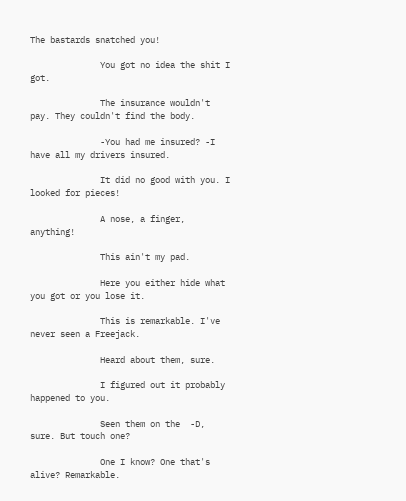The bastards snatched you!

              You got no idea the shit I got.

              The insurance wouldn't pay. They couldn't find the body.

              -You had me insured? -I have all my drivers insured.

              It did no good with you. I looked for pieces!

              A nose, a finger, anything!

              This ain't my pad.

              Here you either hide what you got or you lose it.

              This is remarkable. I've never seen a Freejack.

              Heard about them, sure.

              I figured out it probably happened to you.

              Seen them on the  -D, sure. But touch one?

              One I know? One that's alive? Remarkable.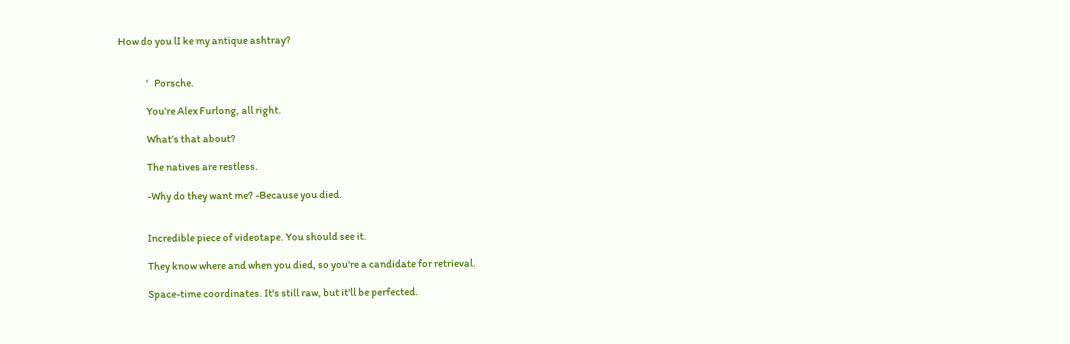How do you lI ke my antique ashtray?


              '   Porsche.

              You're Alex Furlong, all right.

              What's that about?

              The natives are restless.

              -Why do they want me? -Because you died.


              Incredible piece of videotape. You should see it.

              They know where and when you died, so you're a candidate for retrieval.

              Space-time coordinates. It's still raw, but it'll be perfected.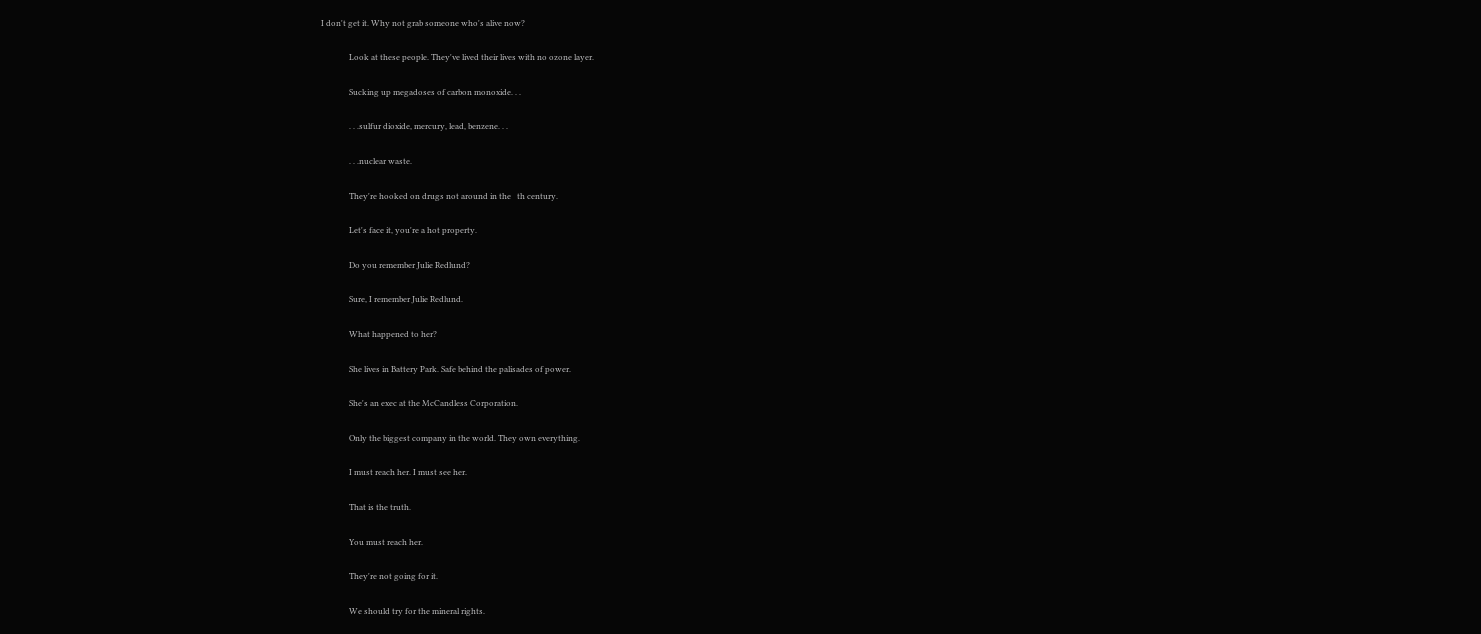I don't get it. Why not grab someone who's alive now?

              Look at these people. They've lived their lives with no ozone layer.

              Sucking up megadoses of carbon monoxide. . .

              . . .sulfur dioxide, mercury, lead, benzene. . .

              . . .nuclear waste.

              They're hooked on drugs not around in the   th century.

              Let's face it, you're a hot property.

              Do you remember Julie Redlund?

              Sure, I remember Julie Redlund.

              What happened to her?

              She lives in Battery Park. Safe behind the palisades of power.

              She's an exec at the McCandless Corporation.

              Only the biggest company in the world. They own everything.

              I must reach her. I must see her.

              That is the truth.

              You must reach her.

              They're not going for it.

              We should try for the mineral rights.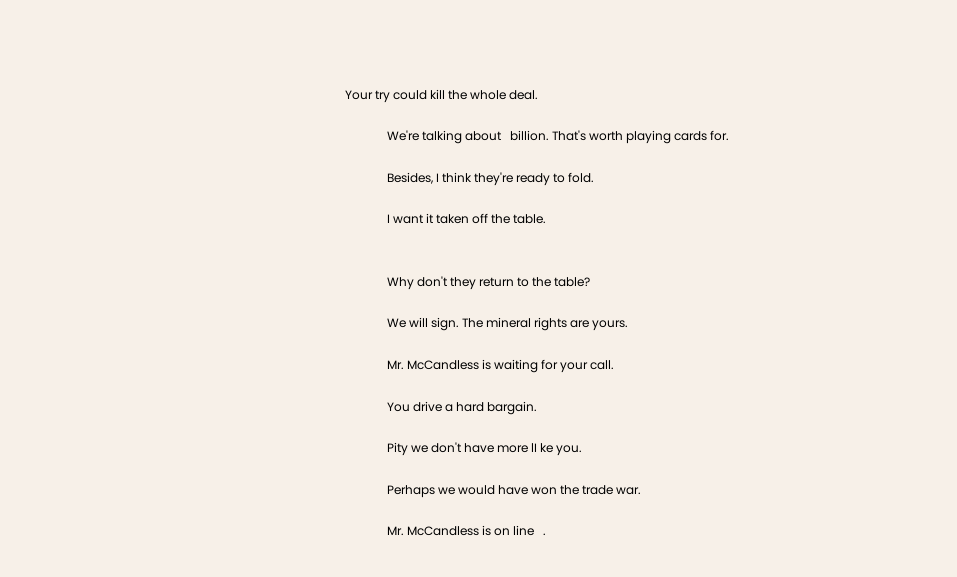Your try could kill the whole deal.

              We're talking about   billion. That's worth playing cards for.

              Besides, I think they're ready to fold.

              I want it taken off the table.


              Why don't they return to the table?

              We will sign. The mineral rights are yours.

              Mr. McCandless is waiting for your call.

              You drive a hard bargain.

              Pity we don't have more lI ke you.

              Perhaps we would have won the trade war.

              Mr. McCandless is on line   .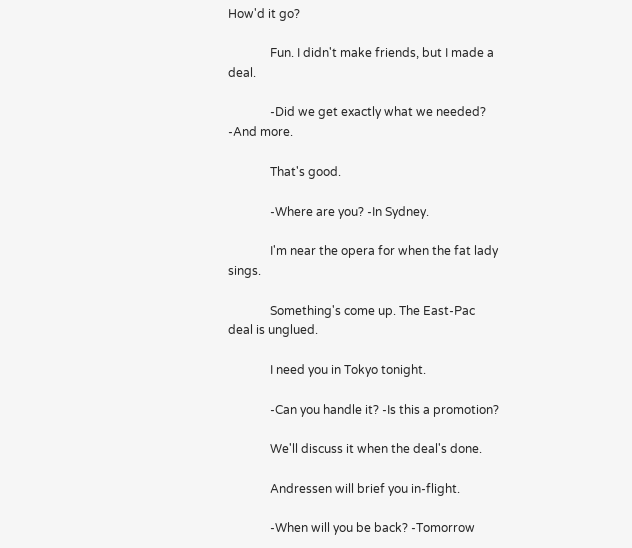How'd it go?

              Fun. I didn't make friends, but I made a deal.

              -Did we get exactly what we needed? -And more.

              That's good.

              -Where are you? -In Sydney.

              I'm near the opera for when the fat lady sings.

              Something's come up. The East-Pac deal is unglued.

              I need you in Tokyo tonight.

              -Can you handle it? -Is this a promotion?

              We'll discuss it when the deal's done.

              Andressen will brief you in-flight.

              -When will you be back? -Tomorrow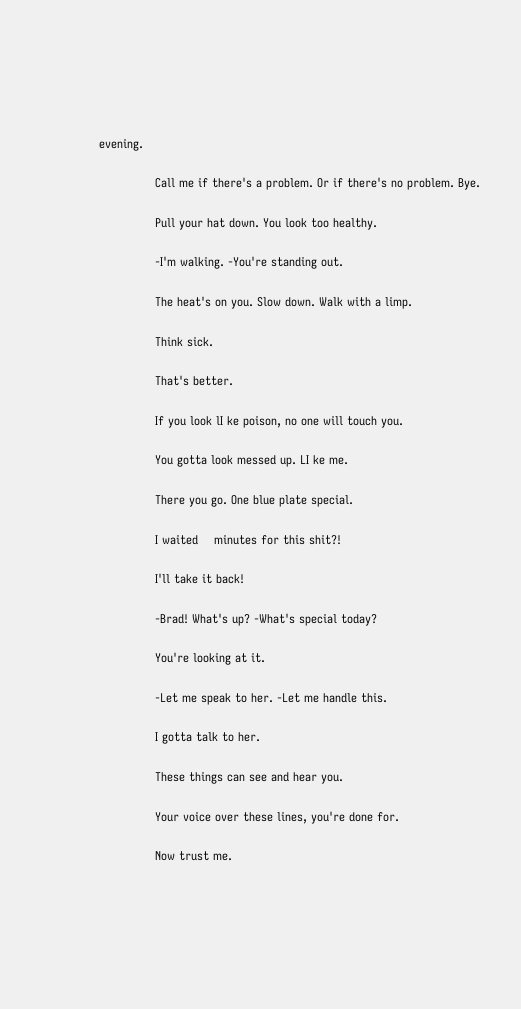evening.

              Call me if there's a problem. Or if there's no problem. Bye.

              Pull your hat down. You look too healthy.

              -I'm walking. -You're standing out.

              The heat's on you. Slow down. Walk with a limp.

              Think sick.

              That's better.

              If you look lI ke poison, no one will touch you.

              You gotta look messed up. LI ke me.

              There you go. One blue plate special.

              I waited    minutes for this shit?!

              I'll take it back!

              -Brad! What's up? -What's special today?

              You're looking at it.

              -Let me speak to her. -Let me handle this.

              I gotta talk to her.

              These things can see and hear you.

              Your voice over these lines, you're done for.

              Now trust me.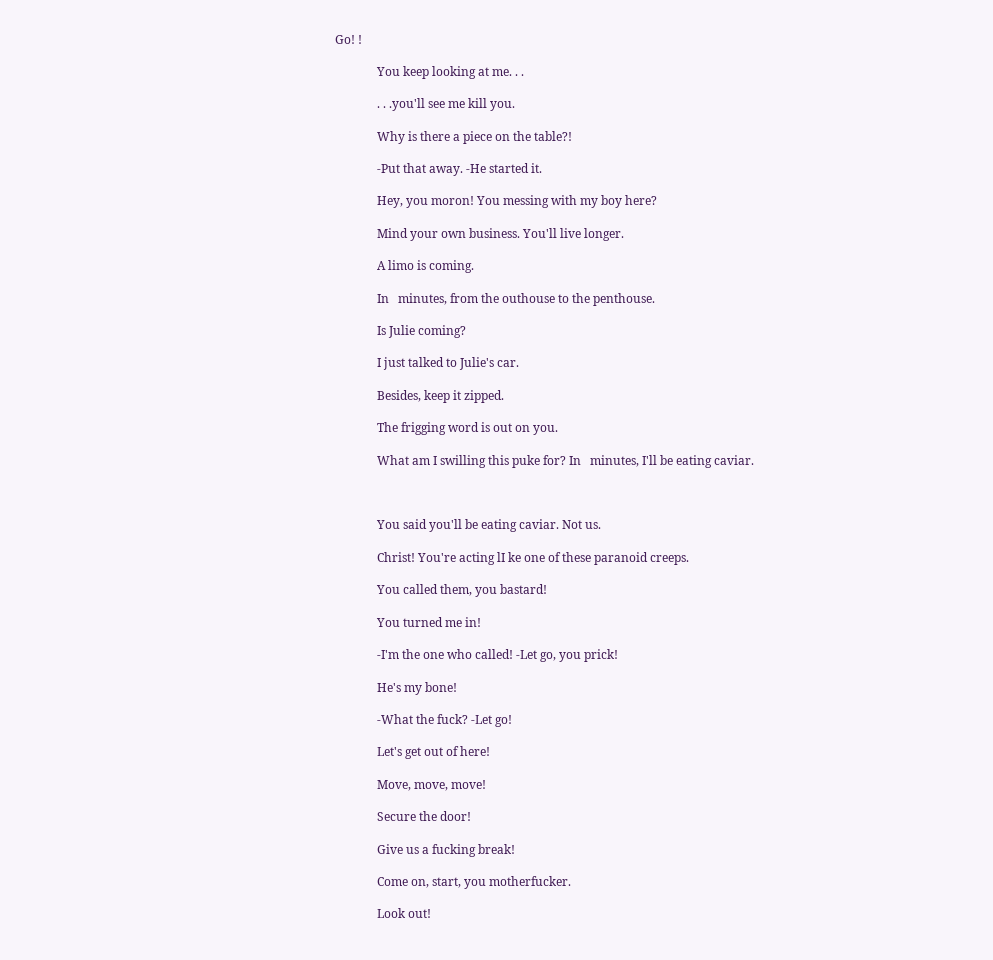Go! !

              You keep looking at me. . .

              . . .you'll see me kill you.

              Why is there a piece on the table?!

              -Put that away. -He started it.

              Hey, you moron! You messing with my boy here?

              Mind your own business. You'll live longer.

              A limo is coming.

              In   minutes, from the outhouse to the penthouse.

              Is Julie coming?

              I just talked to Julie's car.

              Besides, keep it zipped.

              The frigging word is out on you.

              What am I swilling this puke for? In   minutes, I'll be eating caviar.



              You said you'll be eating caviar. Not us.

              Christ! You're acting lI ke one of these paranoid creeps.

              You called them, you bastard!

              You turned me in!

              -I'm the one who called! -Let go, you prick!

              He's my bone!

              -What the fuck? -Let go!

              Let's get out of here!

              Move, move, move!

              Secure the door!

              Give us a fucking break!

              Come on, start, you motherfucker.

              Look out!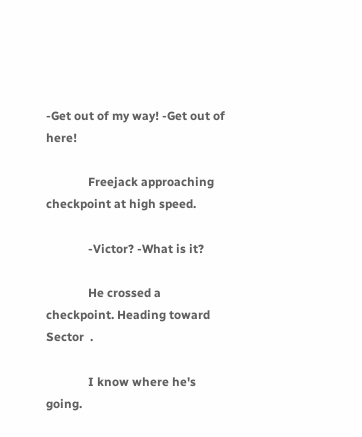-Get out of my way! -Get out of here!

              Freejack approaching checkpoint at high speed.

              -Victor? -What is it?

              He crossed a checkpoint. Heading toward Sector  .

              I know where he's going.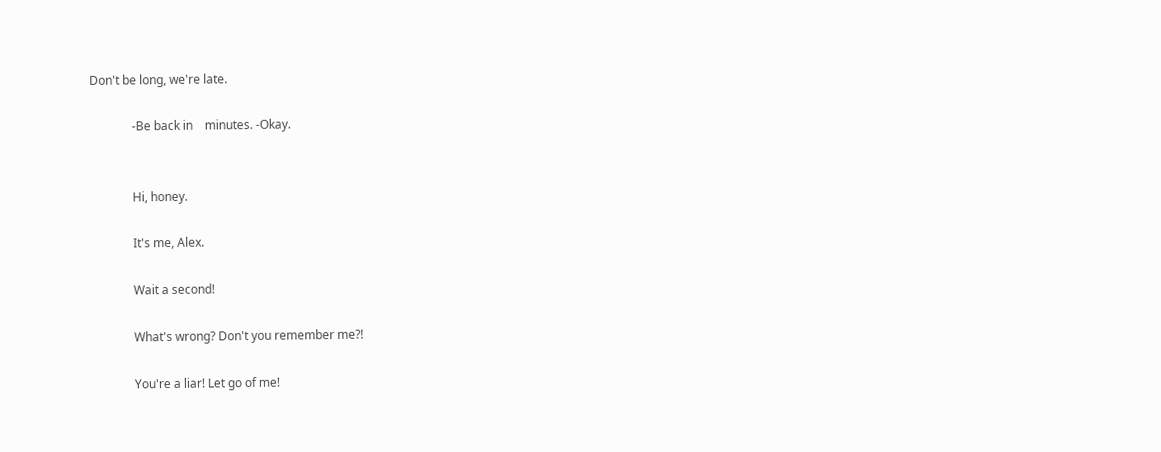Don't be long, we're late.

              -Be back in    minutes. -Okay.


              Hi, honey.

              It's me, Alex.

              Wait a second!

              What's wrong? Don't you remember me?!

              You're a liar! Let go of me!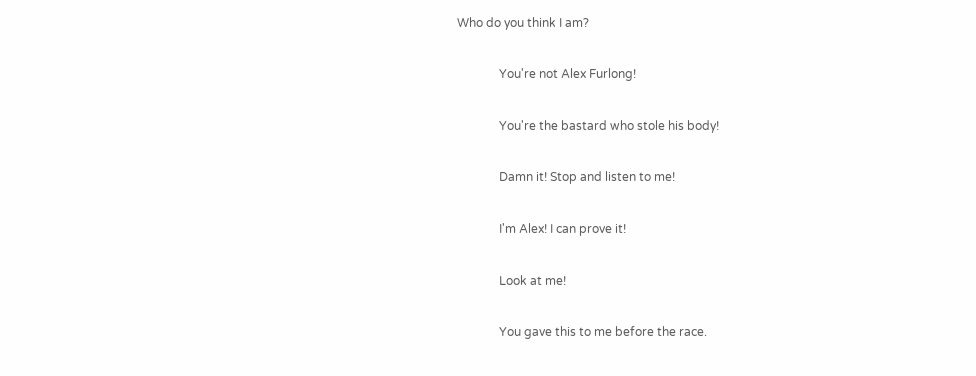Who do you think I am?

              You're not Alex Furlong!

              You're the bastard who stole his body!

              Damn it! Stop and listen to me!

              I'm Alex! I can prove it!

              Look at me!

              You gave this to me before the race.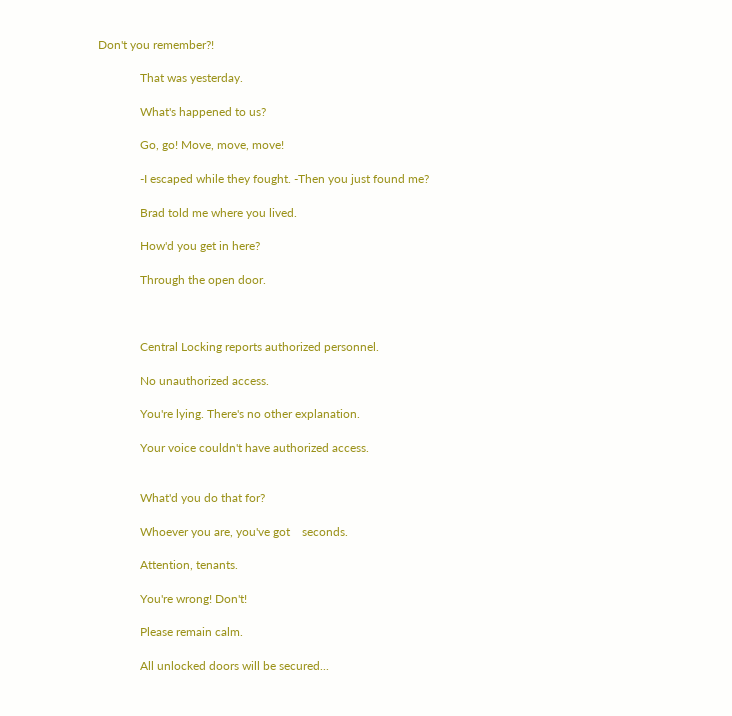Don't you remember?!

              That was yesterday.

              What's happened to us?

              Go, go! Move, move, move!

              -I escaped while they fought. -Then you just found me?

              Brad told me where you lived.

              How'd you get in here?

              Through the open door.



              Central Locking reports authorized personnel.

              No unauthorized access.

              You're lying. There's no other explanation.

              Your voice couldn't have authorized access.


              What'd you do that for?

              Whoever you are, you've got    seconds.

              Attention, tenants.

              You're wrong! Don't!

              Please remain calm.

              All unlocked doors will be secured...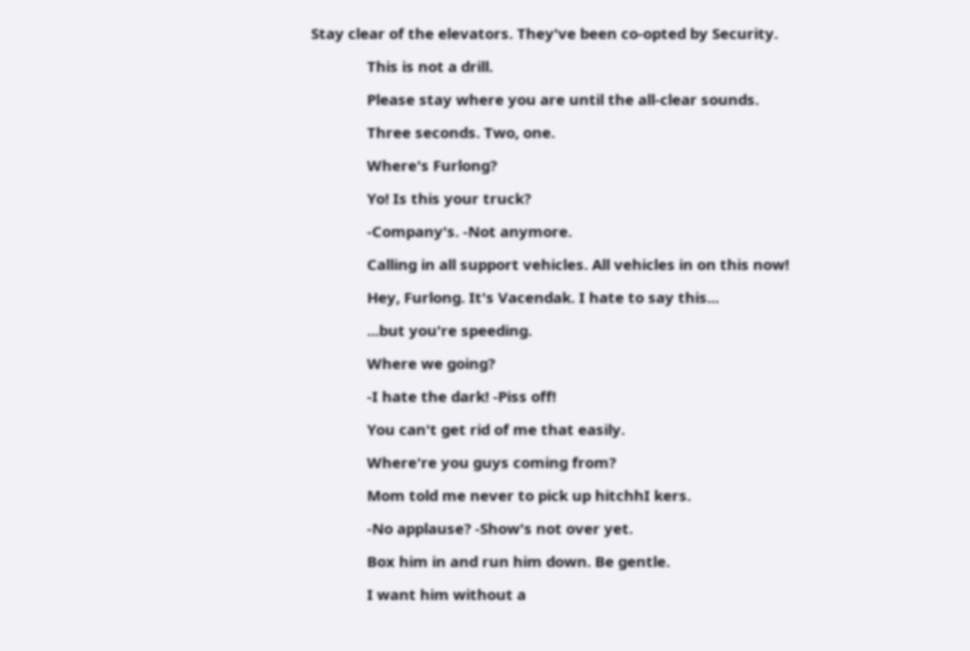Stay clear of the elevators. They've been co-opted by Security.

              This is not a drill.

              Please stay where you are until the all-clear sounds.

              Three seconds. Two, one.

              Where's Furlong?

              Yo! Is this your truck?

              -Company's. -Not anymore.

              Calling in all support vehicles. All vehicles in on this now!

              Hey, Furlong. It's Vacendak. I hate to say this...

              ...but you're speeding.

              Where we going?

              -I hate the dark! -Piss off!

              You can't get rid of me that easily.

              Where're you guys coming from?

              Mom told me never to pick up hitchhI kers.

              -No applause? -Show's not over yet.

              Box him in and run him down. Be gentle.

              I want him without a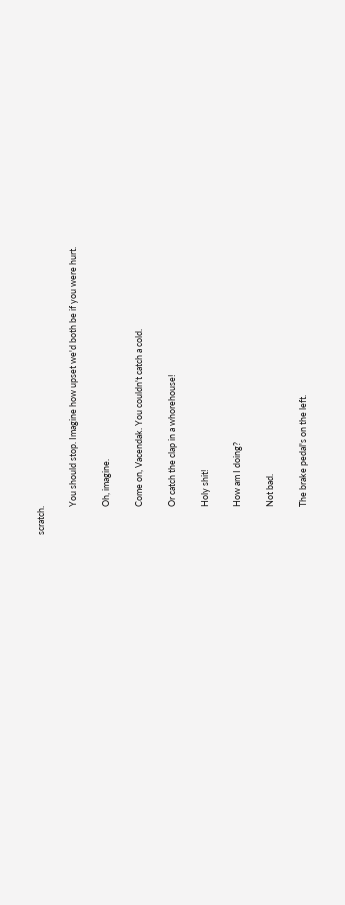scratch.

              You should stop. Imagine how upset we'd both be if you were hurt.

              Oh, imagine.

              Come on, Vacendak. You couldn't catch a cold.

              Or catch the clap in a whorehouse!

              Holy shit!

              How am I doing?

              Not bad.

              The brake pedal's on the left.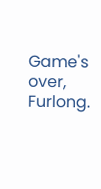Game's over, Furlong.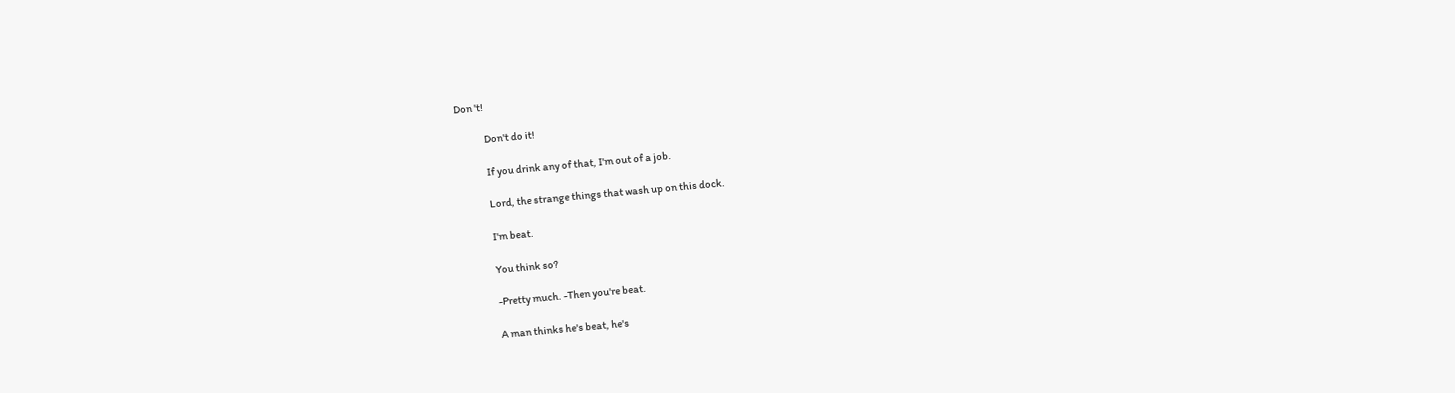Don 't!

              Don't do it!

              If you drink any of that, I'm out of a job.

              Lord, the strange things that wash up on this dock.

              I'm beat.

              You think so?

              -Pretty much. -Then you're beat.

              A man thinks he's beat, he's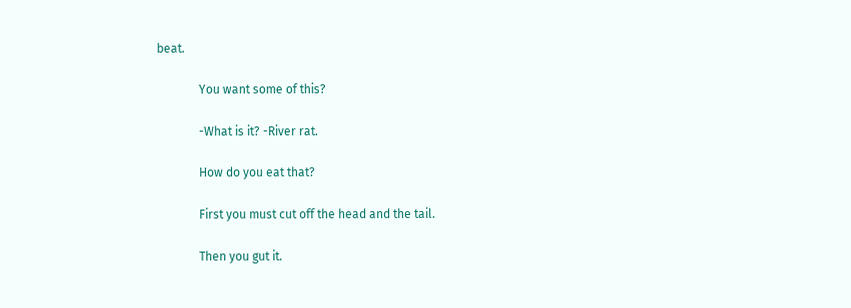beat.

              You want some of this?

              -What is it? -River rat.

              How do you eat that?

              First you must cut off the head and the tail.

              Then you gut it.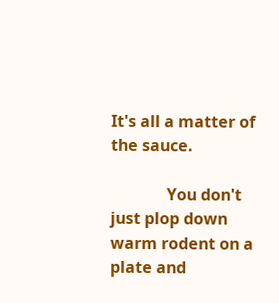It's all a matter of the sauce.

              You don't just plop down warm rodent on a plate and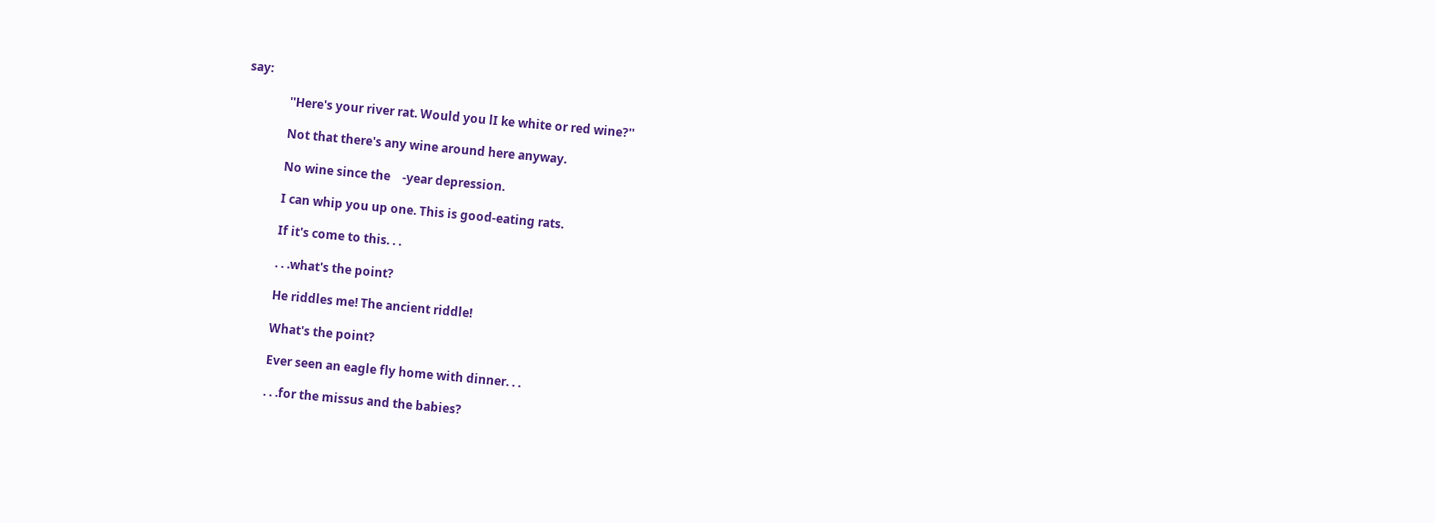say:

              ''Here's your river rat. Would you lI ke white or red wine?''

              Not that there's any wine around here anyway.

              No wine since the    -year depression.

              I can whip you up one. This is good-eating rats.

              If it's come to this. . .

              . . .what's the point?

              He riddles me! The ancient riddle!

              What's the point?

              Ever seen an eagle fly home with dinner. . .

              . . .for the missus and the babies?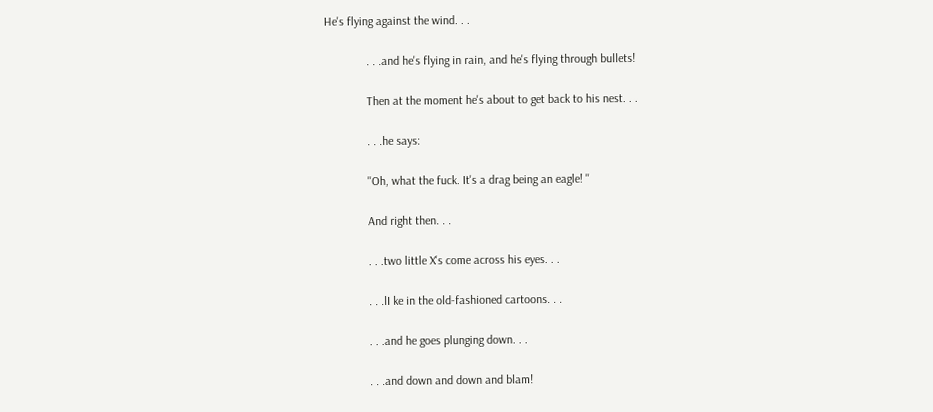He's flying against the wind. . .

              . . .and he's flying in rain, and he's flying through bullets!

              Then at the moment he's about to get back to his nest. . .

              . . .he says:

              ''Oh, what the fuck. It's a drag being an eagle! ''

              And right then. . .

              . . .two little X's come across his eyes. . .

              . . .lI ke in the old-fashioned cartoons. . .

              . . .and he goes plunging down. . .

              . . .and down and down and blam!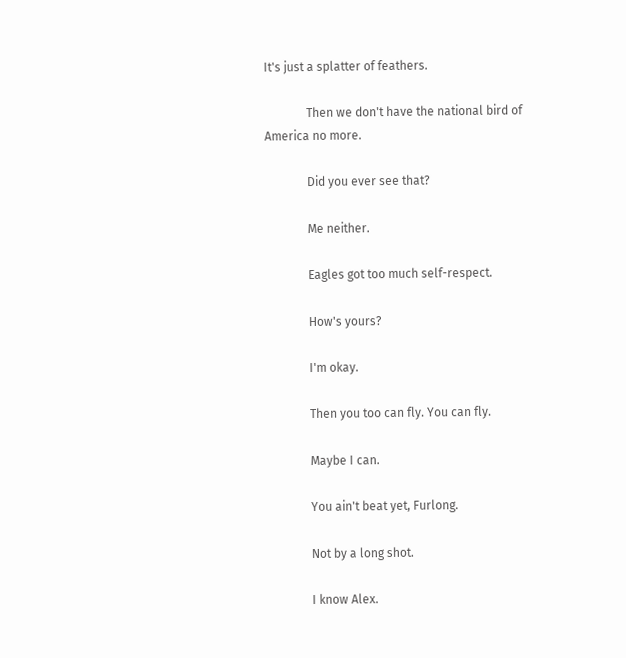It's just a splatter of feathers.

              Then we don't have the national bird of America no more.

              Did you ever see that?

              Me neither.

              Eagles got too much self-respect.

              How's yours?

              I'm okay.

              Then you too can fly. You can fly.

              Maybe I can.

              You ain't beat yet, Furlong.

              Not by a long shot.

              I know Alex.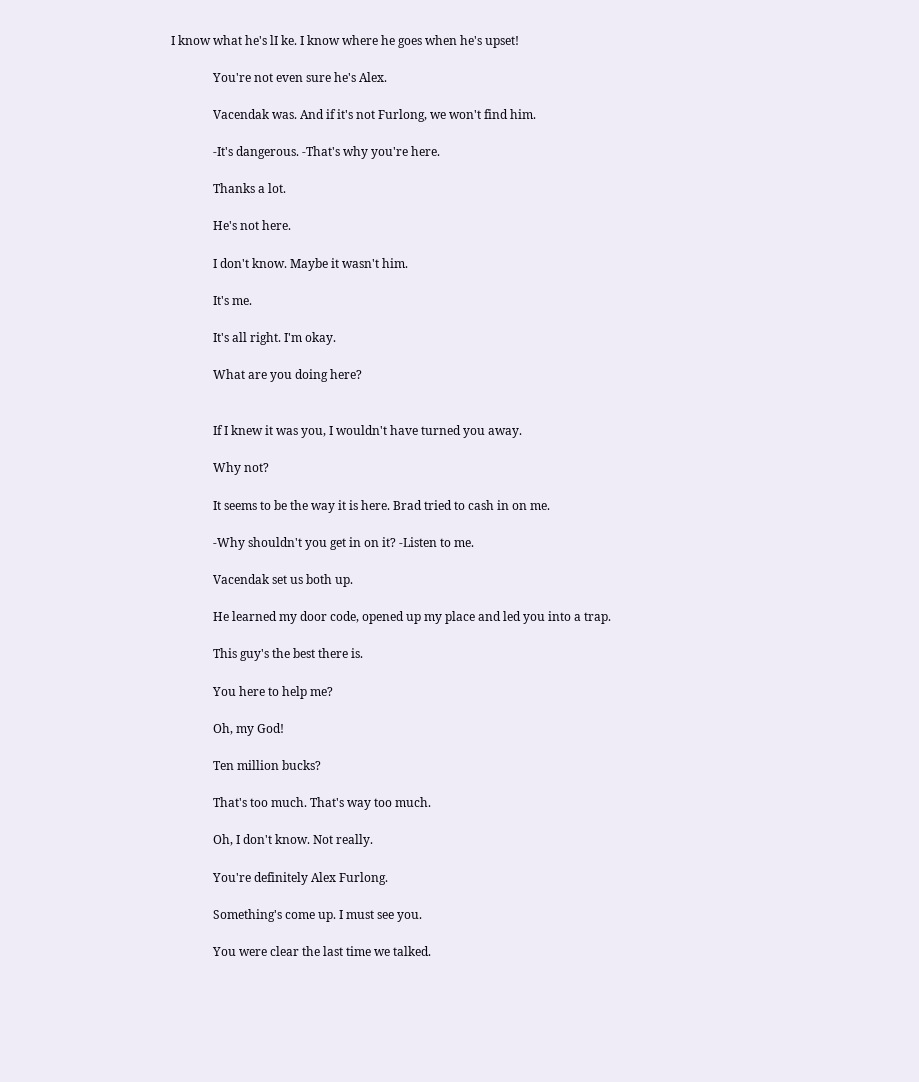I know what he's lI ke. I know where he goes when he's upset!

              You're not even sure he's Alex.

              Vacendak was. And if it's not Furlong, we won't find him.

              -It's dangerous. -That's why you're here.

              Thanks a lot.

              He's not here.

              I don't know. Maybe it wasn't him.

              It's me.

              It's all right. I'm okay.

              What are you doing here?


              If I knew it was you, I wouldn't have turned you away.

              Why not?

              It seems to be the way it is here. Brad tried to cash in on me.

              -Why shouldn't you get in on it? -Listen to me.

              Vacendak set us both up.

              He learned my door code, opened up my place and led you into a trap.

              This guy's the best there is.

              You here to help me?

              Oh, my God!

              Ten million bucks?

              That's too much. That's way too much.

              Oh, I don't know. Not really.

              You're definitely Alex Furlong.

              Something's come up. I must see you.

              You were clear the last time we talked.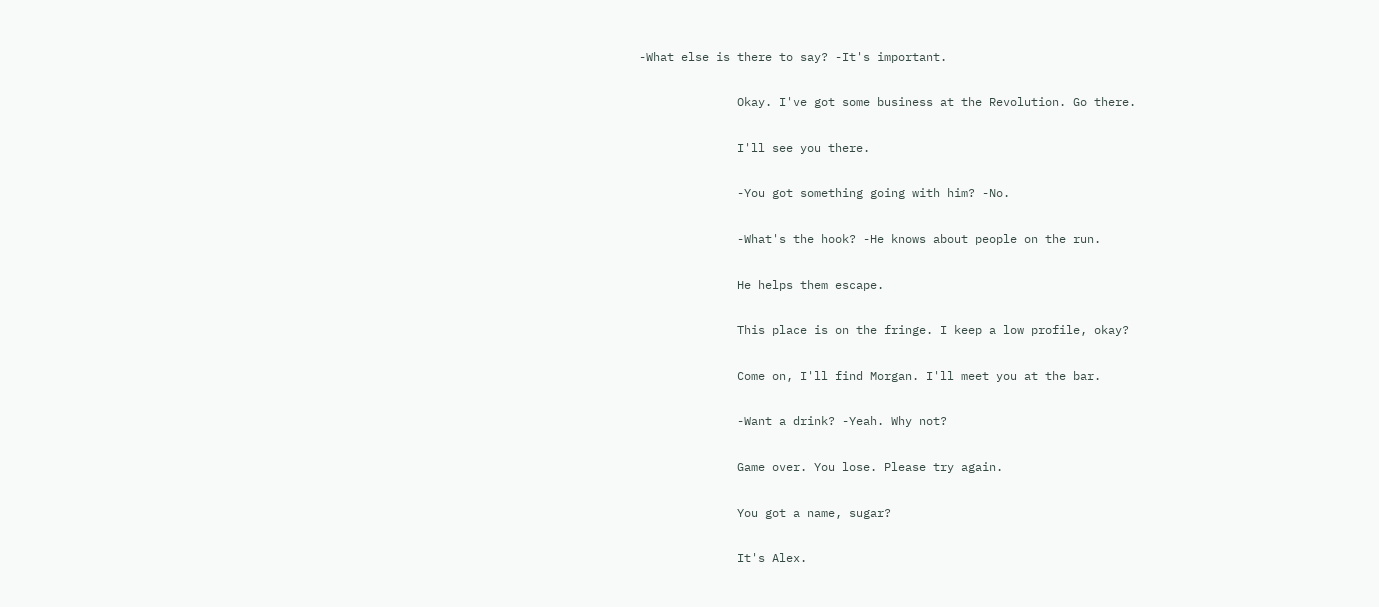-What else is there to say? -It's important.

              Okay. I've got some business at the Revolution. Go there.

              I'll see you there.

              -You got something going with him? -No.

              -What's the hook? -He knows about people on the run.

              He helps them escape.

              This place is on the fringe. I keep a low profile, okay?

              Come on, I'll find Morgan. I'll meet you at the bar.

              -Want a drink? -Yeah. Why not?

              Game over. You lose. Please try again.

              You got a name, sugar?

              It's Alex.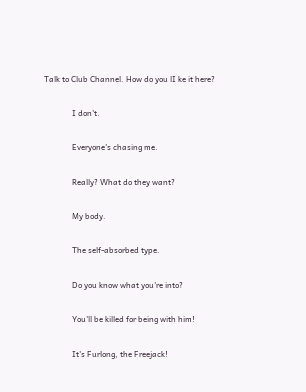Talk to Club Channel. How do you lI ke it here?

              I don't.

              Everyone's chasing me.

              Really? What do they want?

              My body.

              The self-absorbed type.

              Do you know what you're into?

              You'll be killed for being with him!

              It's Furlong, the Freejack!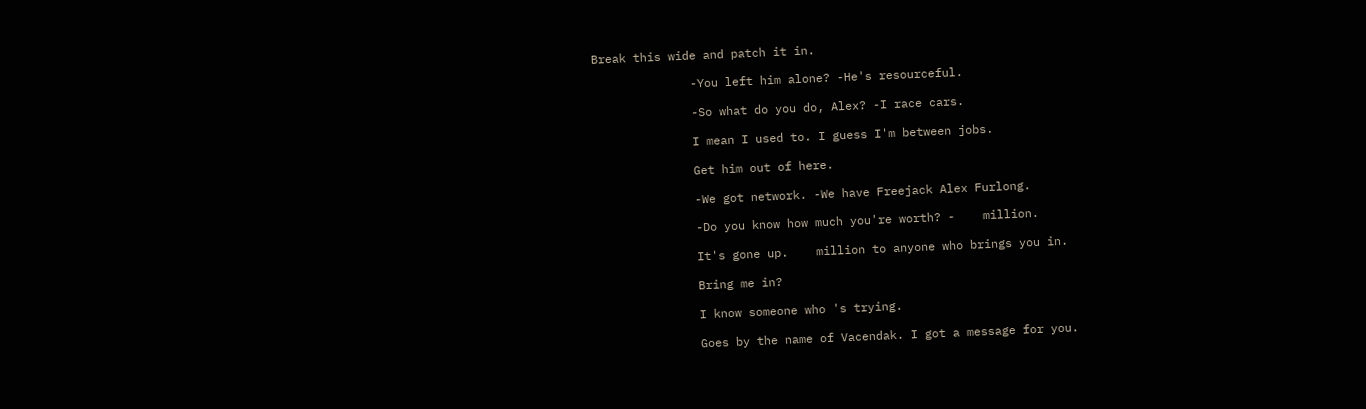Break this wide and patch it in.

              -You left him alone? -He's resourceful.

              -So what do you do, Alex? -I race cars.

              I mean I used to. I guess I'm between jobs.

              Get him out of here.

              -We got network. -We have Freejack Alex Furlong.

              -Do you know how much you're worth? -    million.

              It's gone up.    million to anyone who brings you in.

              Bring me in?

              I know someone who 's trying.

              Goes by the name of Vacendak. I got a message for you.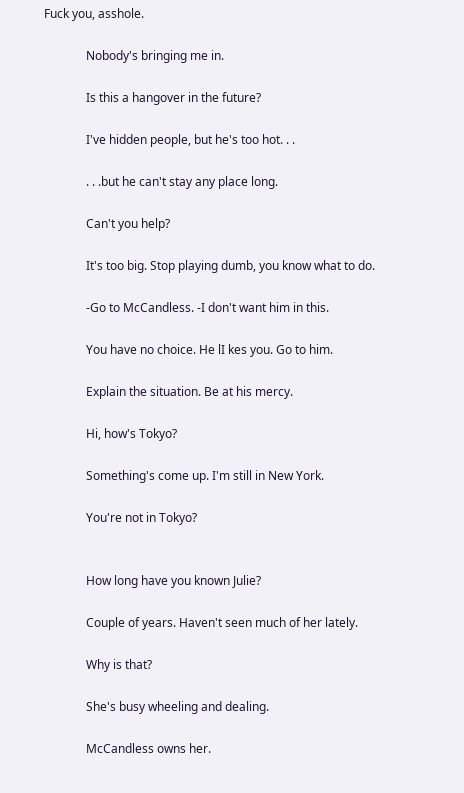Fuck you, asshole.

              Nobody's bringing me in.

              Is this a hangover in the future?

              I've hidden people, but he's too hot. . .

              . . .but he can't stay any place long.

              Can't you help?

              It's too big. Stop playing dumb, you know what to do.

              -Go to McCandless. -I don't want him in this.

              You have no choice. He lI kes you. Go to him.

              Explain the situation. Be at his mercy.

              Hi, how's Tokyo?

              Something's come up. I'm still in New York.

              You're not in Tokyo?


              How long have you known Julie?

              Couple of years. Haven't seen much of her lately.

              Why is that?

              She's busy wheeling and dealing.

              McCandless owns her.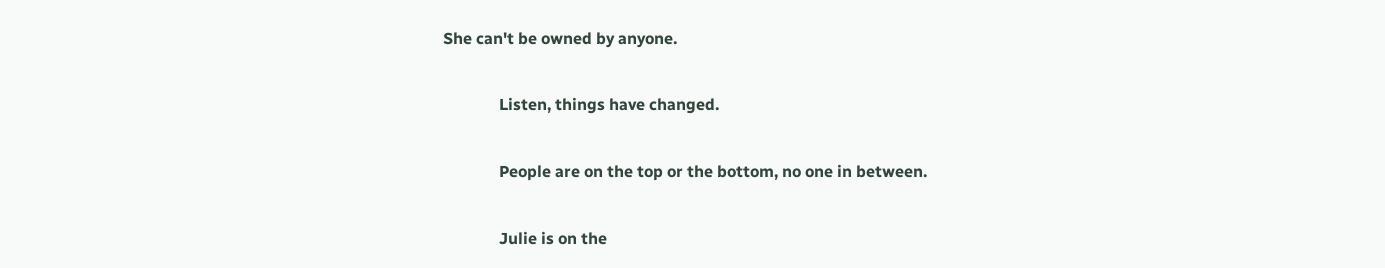She can't be owned by anyone.

              Listen, things have changed.

              People are on the top or the bottom, no one in between.

              Julie is on the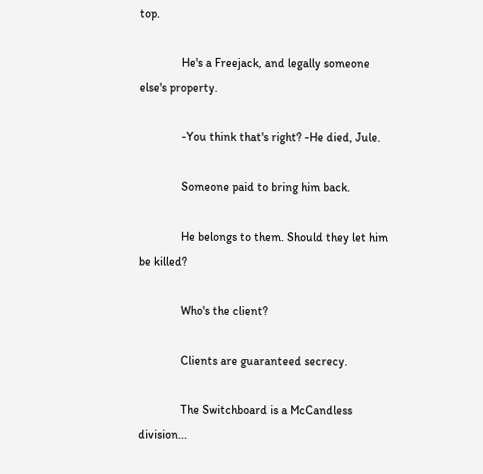top.

              He's a Freejack, and legally someone else's property.

              -You think that's right? -He died, Jule.

              Someone paid to bring him back.

              He belongs to them. Should they let him be killed?

              Who's the client?

              Clients are guaranteed secrecy.

              The Switchboard is a McCandless division...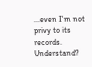...even I'm not privy to its records. Understand?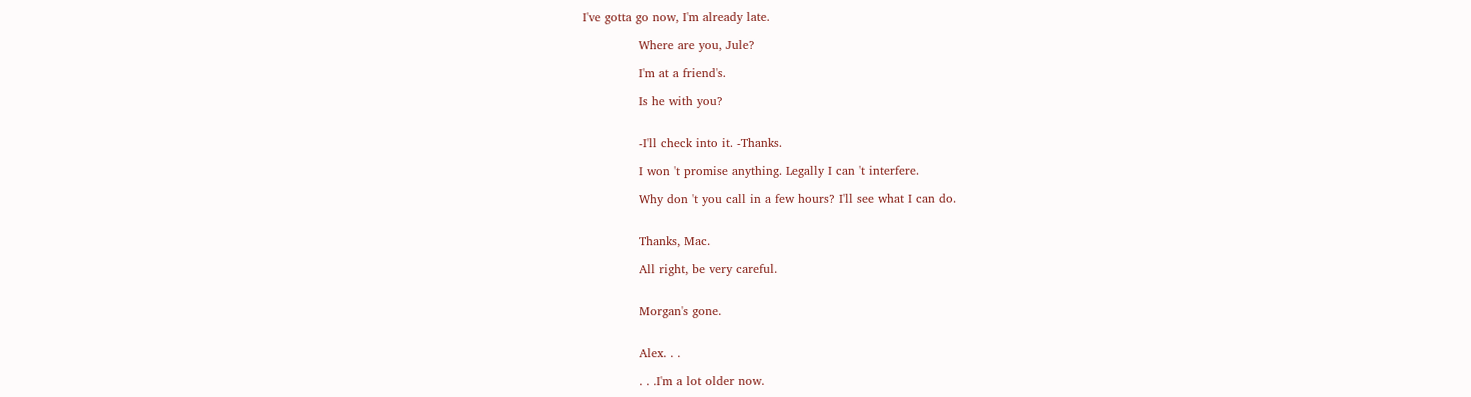I've gotta go now, I'm already late.

              Where are you, Jule?

              I'm at a friend's.

              Is he with you?


              -I'll check into it. -Thanks.

              I won 't promise anything. Legally I can 't interfere.

              Why don 't you call in a few hours? I'll see what I can do.


              Thanks, Mac.

              All right, be very careful.


              Morgan's gone.


              Alex. . .

              . . .I'm a lot older now.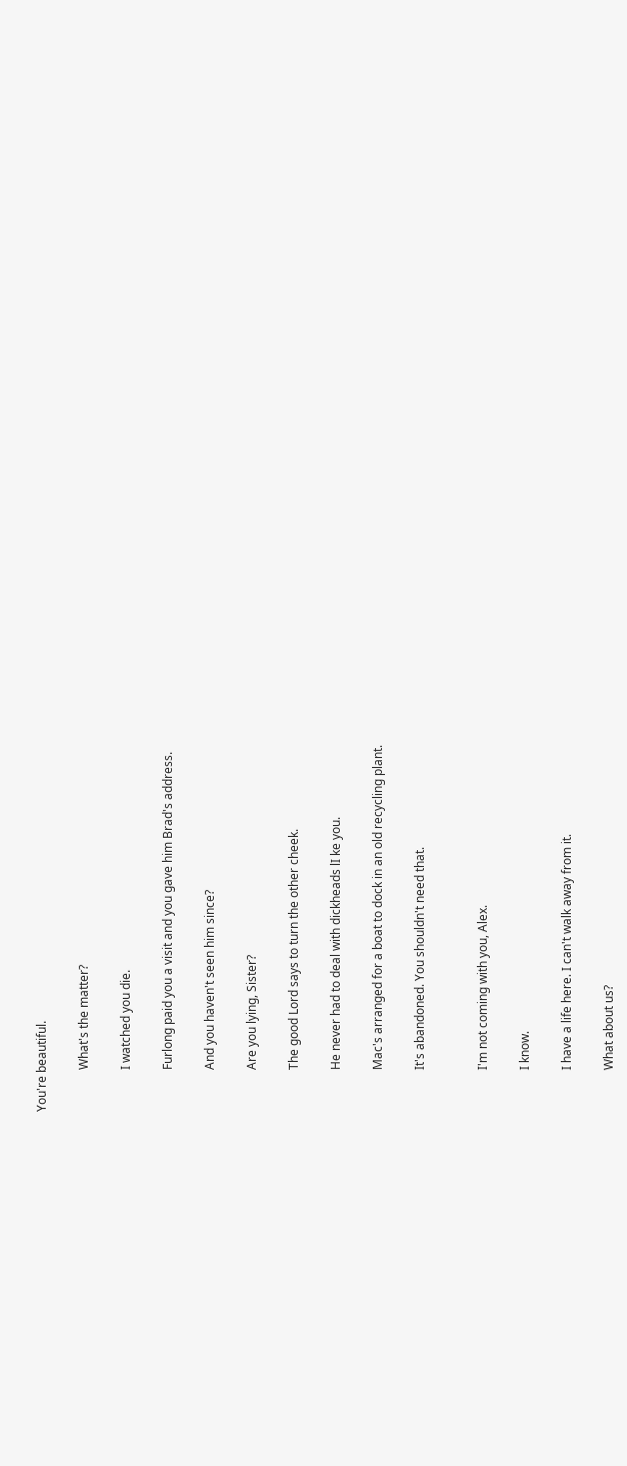You're beautiful.

              What's the matter?

              I watched you die.

              Furlong paid you a visit and you gave him Brad's address.

              And you haven't seen him since?

              Are you lying, Sister?

              The good Lord says to turn the other cheek.

              He never had to deal with dickheads lI ke you.

              Mac's arranged for a boat to dock in an old recycling plant.

              It's abandoned. You shouldn't need that.


              I'm not coming with you, Alex.

              I know.

              I have a life here. I can't walk away from it.

              What about us?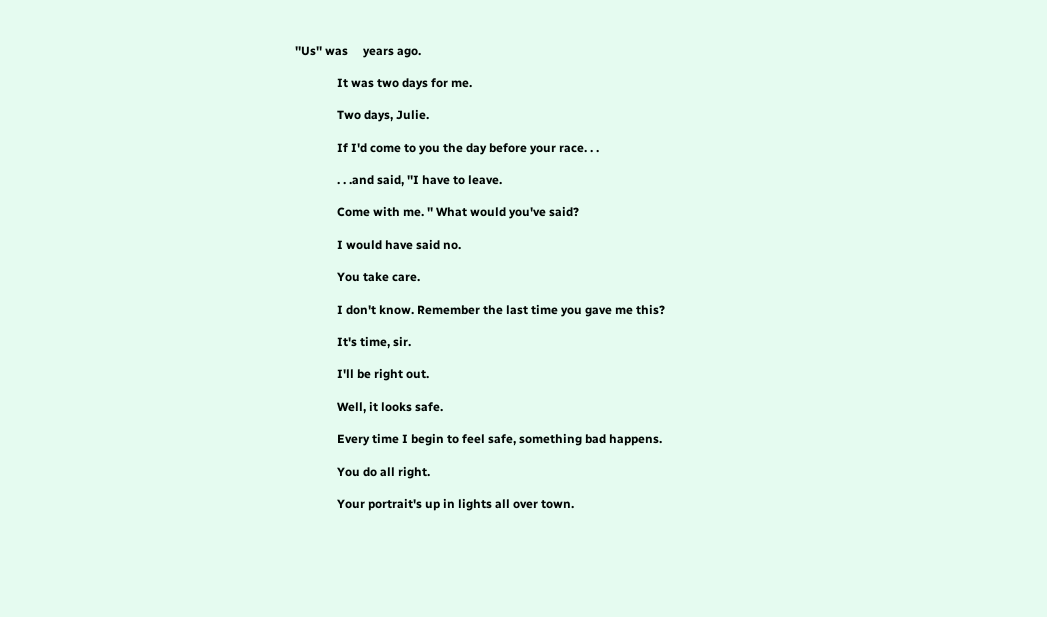''Us'' was     years ago.

              It was two days for me.

              Two days, Julie.

              If I'd come to you the day before your race. . .

              . . .and said, ''I have to leave.

              Come with me. '' What would you've said?

              I would have said no.

              You take care.

              I don't know. Remember the last time you gave me this?

              It's time, sir.

              I'll be right out.

              Well, it looks safe.

              Every time I begin to feel safe, something bad happens.

              You do all right.

              Your portrait's up in lights all over town.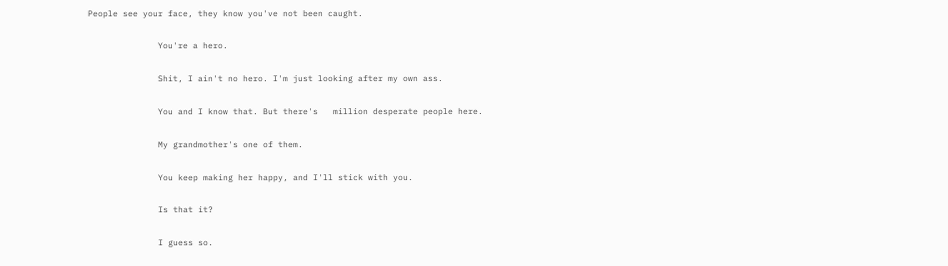People see your face, they know you've not been caught.

              You're a hero.

              Shit, I ain't no hero. I'm just looking after my own ass.

              You and I know that. But there's   million desperate people here.

              My grandmother's one of them.

              You keep making her happy, and I'll stick with you.

              Is that it?

              I guess so.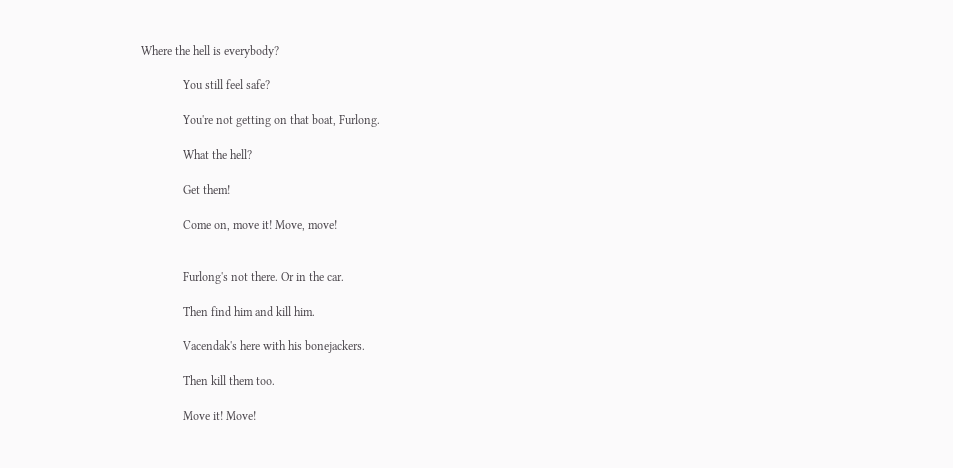Where the hell is everybody?

              You still feel safe?

              You're not getting on that boat, Furlong.

              What the hell?

              Get them!

              Come on, move it! Move, move!


              Furlong's not there. Or in the car.

              Then find him and kill him.

              Vacendak's here with his bonejackers.

              Then kill them too.

              Move it! Move!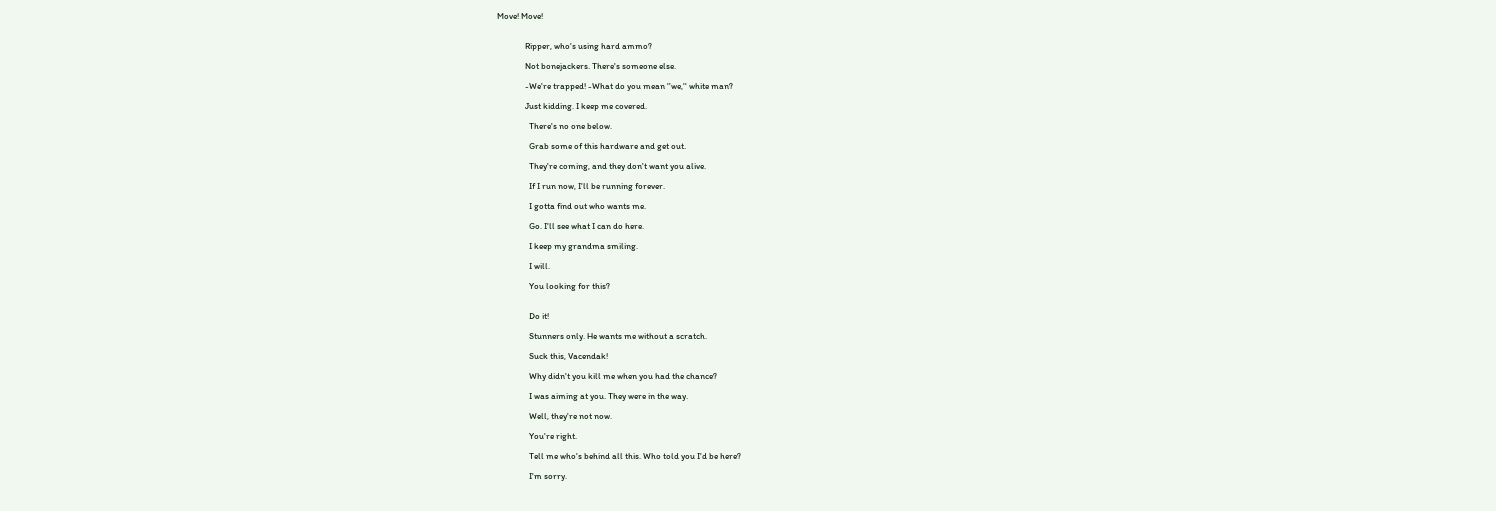Move! Move!


              Ripper, who's using hard ammo?

              Not bonejackers. There's someone else.

              -We're trapped! -What do you mean ''we,'' white man?

              Just kidding. I keep me covered.

                There's no one below.

                Grab some of this hardware and get out.

                They're coming, and they don't want you alive.

                If I run now, I'll be running forever.

                I gotta find out who wants me.

                Go. I'll see what I can do here.

                I keep my grandma smiling.

                I will.

                You looking for this?


                Do it!

                Stunners only. He wants me without a scratch.

                Suck this, Vacendak!

                Why didn't you kill me when you had the chance?

                I was aiming at you. They were in the way.

                Well, they're not now.

                You're right.

                Tell me who's behind all this. Who told you I'd be here?

                I'm sorry.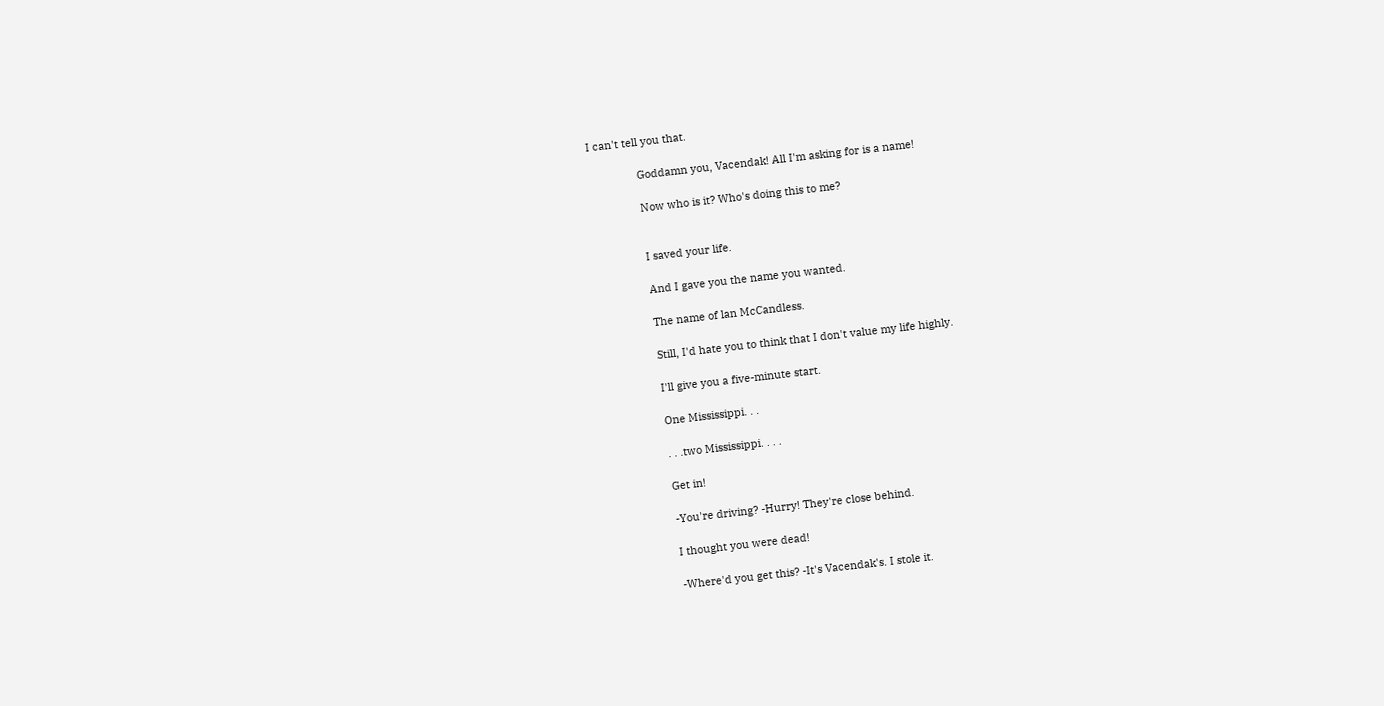I can't tell you that.

                Goddamn you, Vacendak! All I'm asking for is a name!

                Now who is it? Who's doing this to me?


                I saved your life.

                And I gave you the name you wanted.

                The name of lan McCandless.

                Still, I'd hate you to think that I don't value my life highly.

                I'll give you a five-minute start.

                One Mississippi. . .

                . . .two Mississippi. . . .

                Get in!

                -You're driving? -Hurry! They're close behind.

                I thought you were dead!

                -Where'd you get this? -It's Vacendak's. I stole it.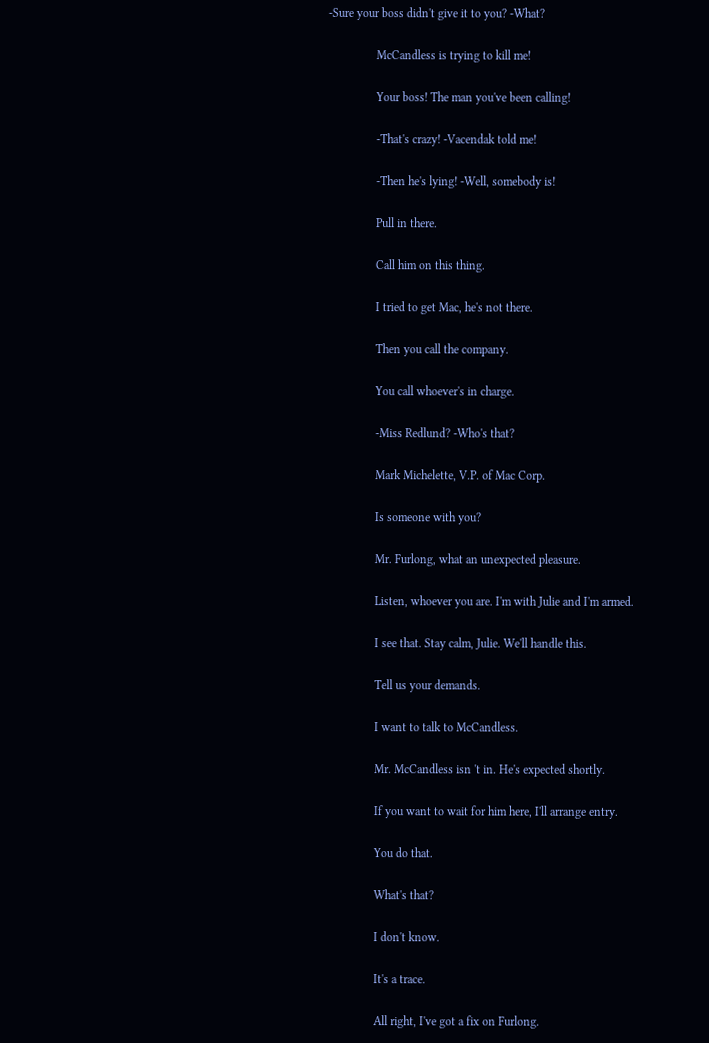-Sure your boss didn't give it to you? -What?

                McCandless is trying to kill me!

                Your boss! The man you've been calling!

                -That's crazy! -Vacendak told me!

                -Then he's lying! -Well, somebody is!

                Pull in there.

                Call him on this thing.

                I tried to get Mac, he's not there.

                Then you call the company.

                You call whoever's in charge.

                -Miss Redlund? -Who's that?

                Mark Michelette, V.P. of Mac Corp.

                Is someone with you?

                Mr. Furlong, what an unexpected pleasure.

                Listen, whoever you are. I'm with Julie and I'm armed.

                I see that. Stay calm, Julie. We'll handle this.

                Tell us your demands.

                I want to talk to McCandless.

                Mr. McCandless isn 't in. He's expected shortly.

                If you want to wait for him here, I'll arrange entry.

                You do that.

                What's that?

                I don't know.

                It's a trace.

                All right, I've got a fix on Furlong.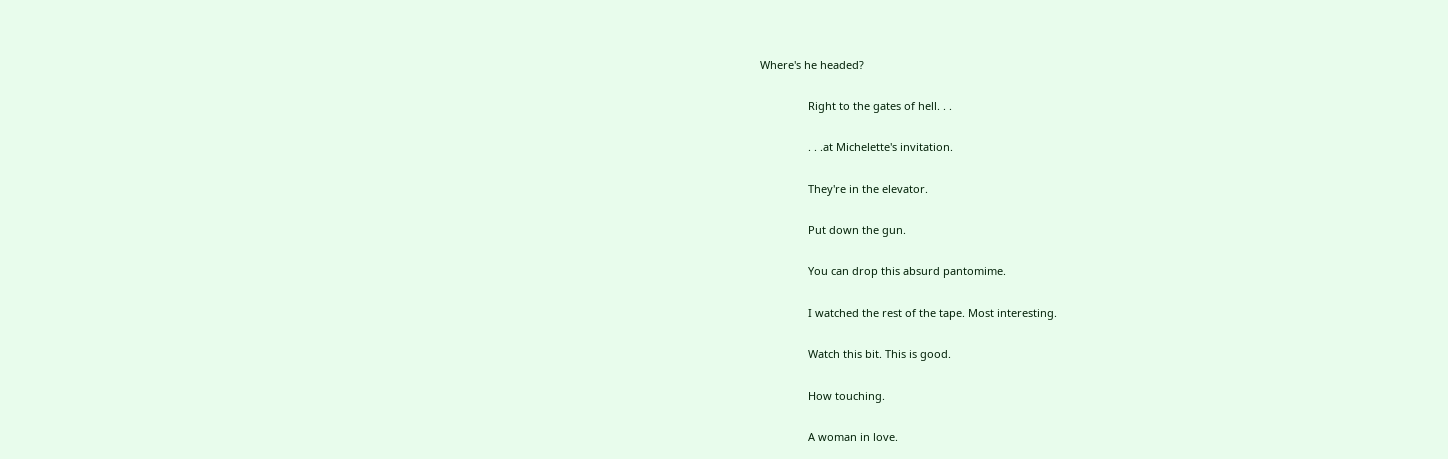Where's he headed?

                Right to the gates of hell. . .

                . . .at Michelette's invitation.

                They're in the elevator.

                Put down the gun.

                You can drop this absurd pantomime.

                I watched the rest of the tape. Most interesting.

                Watch this bit. This is good.

                How touching.

                A woman in love.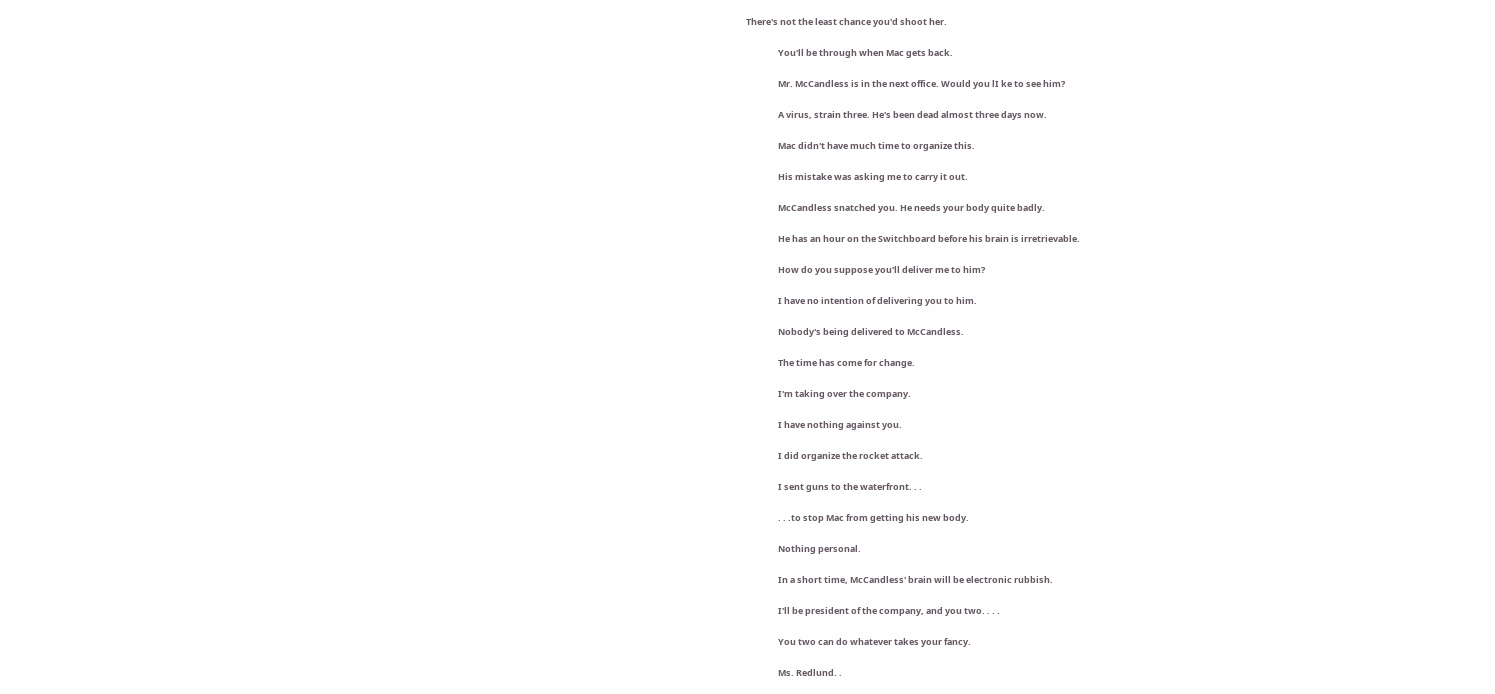There's not the least chance you'd shoot her.

                You'll be through when Mac gets back.

                Mr. McCandless is in the next office. Would you lI ke to see him?

                A virus, strain three. He's been dead almost three days now.

                Mac didn't have much time to organize this.

                His mistake was asking me to carry it out.

                McCandless snatched you. He needs your body quite badly.

                He has an hour on the Switchboard before his brain is irretrievable.

                How do you suppose you'll deliver me to him?

                I have no intention of delivering you to him.

                Nobody's being delivered to McCandless.

                The time has come for change.

                I'm taking over the company.

                I have nothing against you.

                I did organize the rocket attack.

                I sent guns to the waterfront. . .

                . . .to stop Mac from getting his new body.

                Nothing personal.

                In a short time, McCandless' brain will be electronic rubbish.

                I'll be president of the company, and you two. . . .

                You two can do whatever takes your fancy.

                Ms. Redlund. .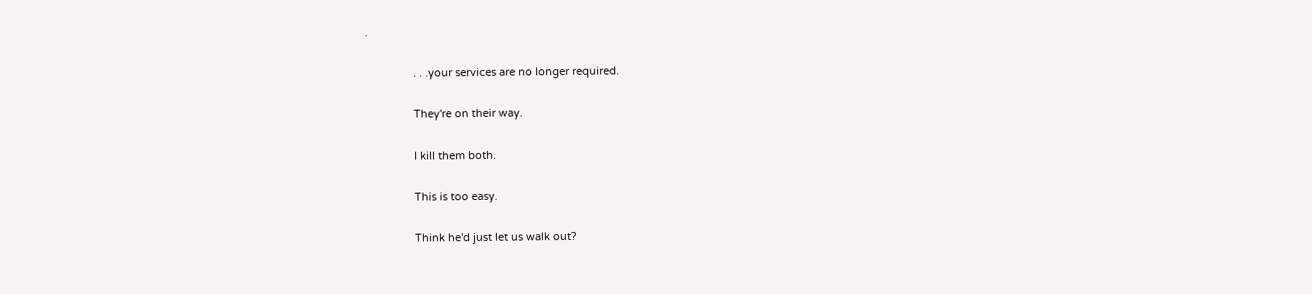.

                . . .your services are no longer required.

                They're on their way.

                I kill them both.

                This is too easy.

                Think he'd just let us walk out?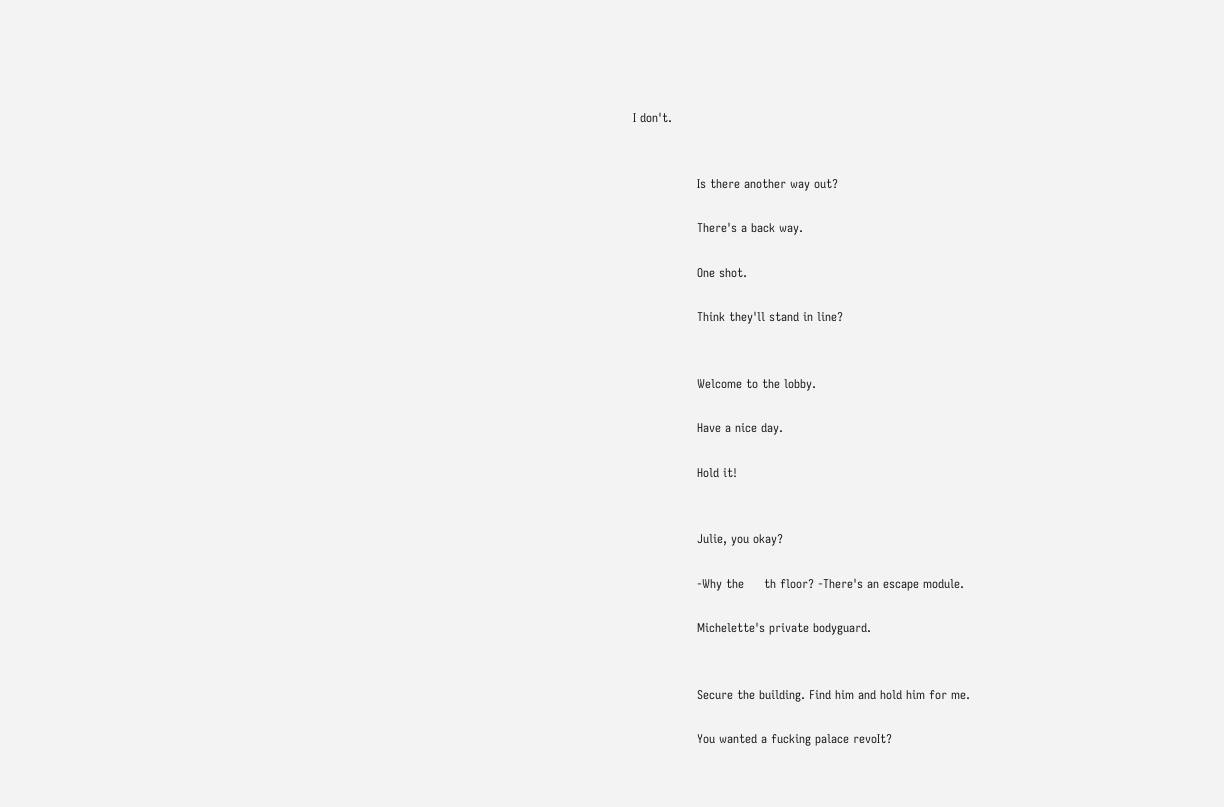I don't.


                Is there another way out?

                There's a back way.

                One shot.

                Think they'll stand in line?


                Welcome to the lobby.

                Have a nice day.

                Hold it!


                Julie, you okay?

                -Why the     th floor? -There's an escape module.

                Michelette's private bodyguard.


                Secure the building. Find him and hold him for me.

                You wanted a fucking palace revoIt?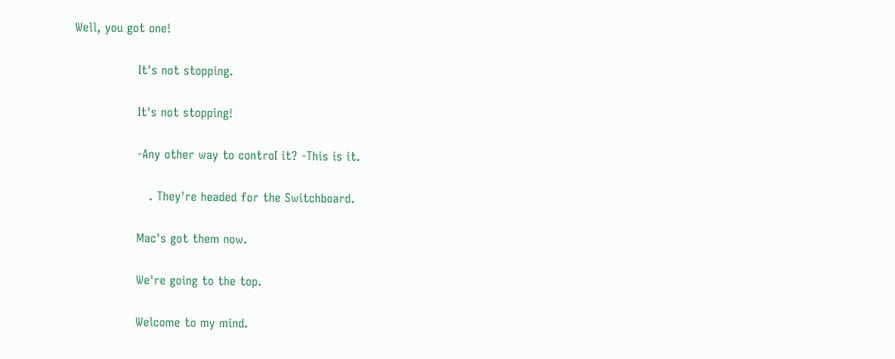Well, you got one!

                It's not stopping.

                It's not stopping!

                -Any other way to controI it? -This is it.

                   . They're headed for the Switchboard.

                Mac's got them now.

                We're going to the top.

                Welcome to my mind.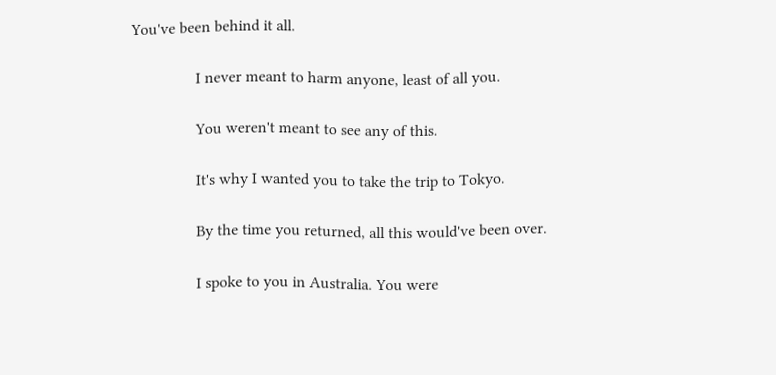You've been behind it all.

                I never meant to harm anyone, least of all you.

                You weren't meant to see any of this.

                It's why I wanted you to take the trip to Tokyo.

                By the time you returned, all this would've been over.

                I spoke to you in Australia. You were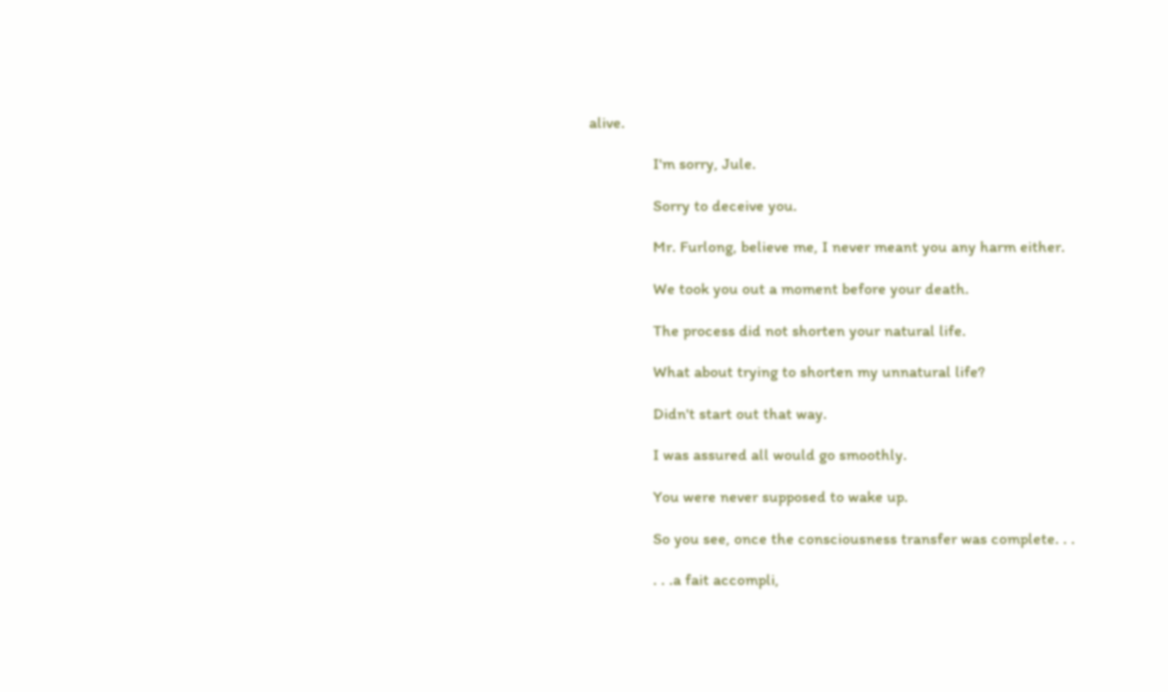alive.

                I'm sorry, Jule.

                Sorry to deceive you.

                Mr. Furlong, believe me, I never meant you any harm either.

                We took you out a moment before your death.

                The process did not shorten your natural life.

                What about trying to shorten my unnatural life?

                Didn't start out that way.

                I was assured all would go smoothly.

                You were never supposed to wake up.

                So you see, once the consciousness transfer was complete. . .

                . . .a fait accompli,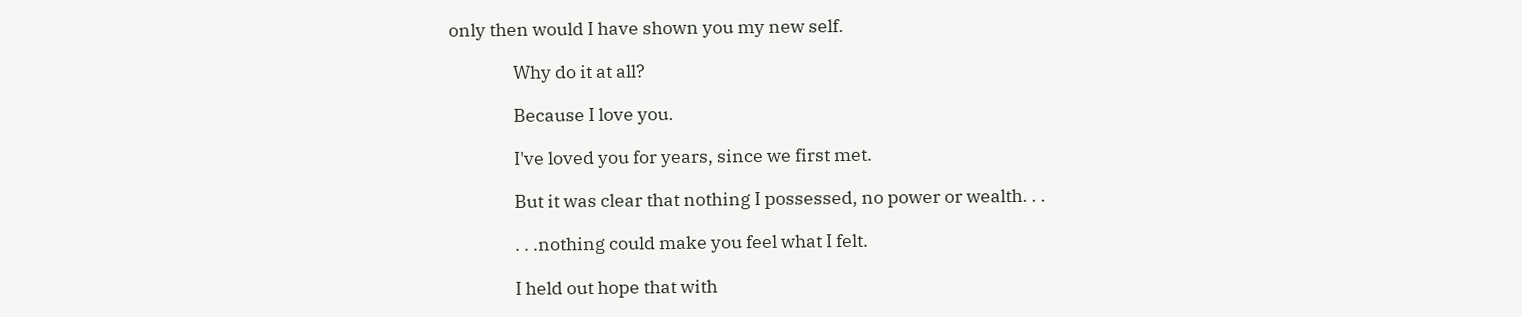only then would I have shown you my new self.

                Why do it at all?

                Because I love you.

                I've loved you for years, since we first met.

                But it was clear that nothing I possessed, no power or wealth. . .

                . . .nothing could make you feel what I felt.

                I held out hope that with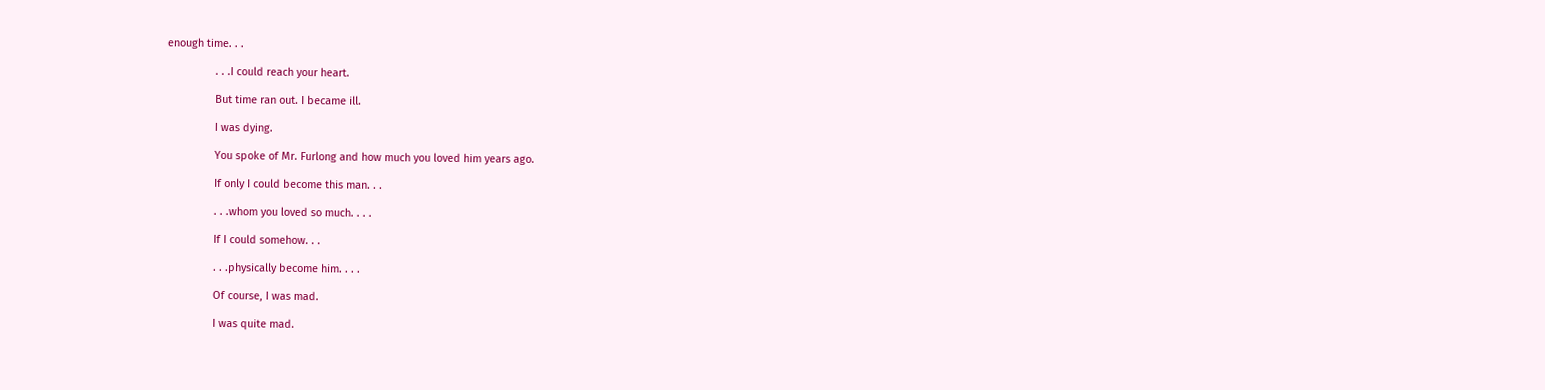enough time. . .

                . . .I could reach your heart.

                But time ran out. I became ill.

                I was dying.

                You spoke of Mr. Furlong and how much you loved him years ago.

                If only I could become this man. . .

                . . .whom you loved so much. . . .

                If I could somehow. . .

                . . .physically become him. . . .

                Of course, I was mad.

                I was quite mad.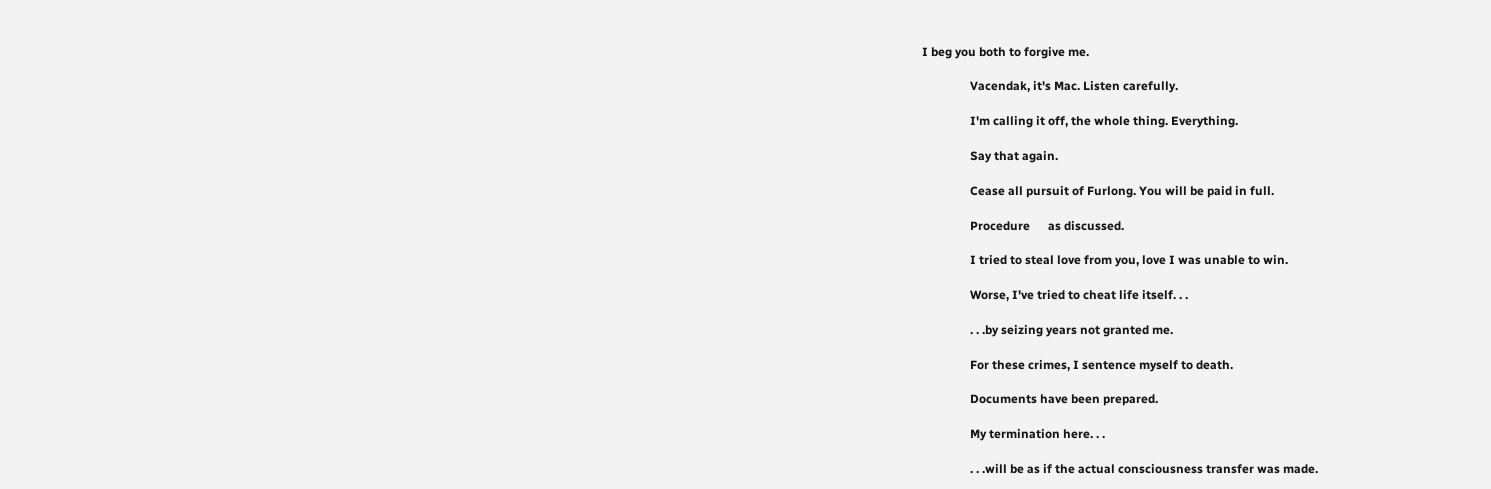I beg you both to forgive me.

                Vacendak, it's Mac. Listen carefully.

                I'm calling it off, the whole thing. Everything.

                Say that again.

                Cease all pursuit of Furlong. You will be paid in full.

                Procedure      as discussed.

                I tried to steal love from you, love I was unable to win.

                Worse, I've tried to cheat life itself. . .

                . . .by seizing years not granted me.

                For these crimes, I sentence myself to death.

                Documents have been prepared.

                My termination here. . .

                . . .will be as if the actual consciousness transfer was made.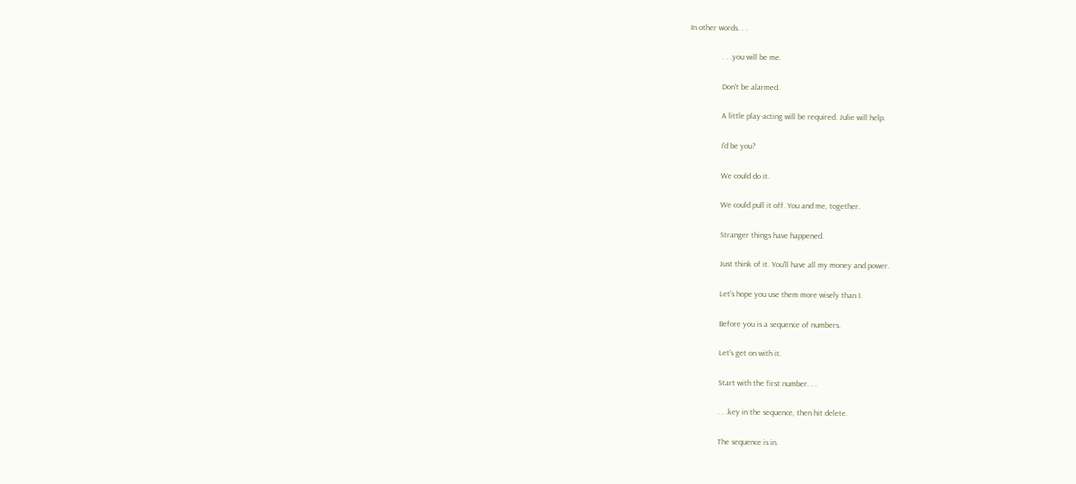In other words. . .

                . . .you will be me.

                Don't be alarmed.

                A little play-acting will be required. Julie will help.

                I'd be you?

                We could do it.

                We could pull it off. You and me, together.

                Stranger things have happened.

                Just think of it. You'll have all my money and power.

                Let's hope you use them more wisely than I.

                Before you is a sequence of numbers.

                Let's get on with it.

                Start with the first number. . .

                . . .key in the sequence, then hit delete.

                The sequence is in.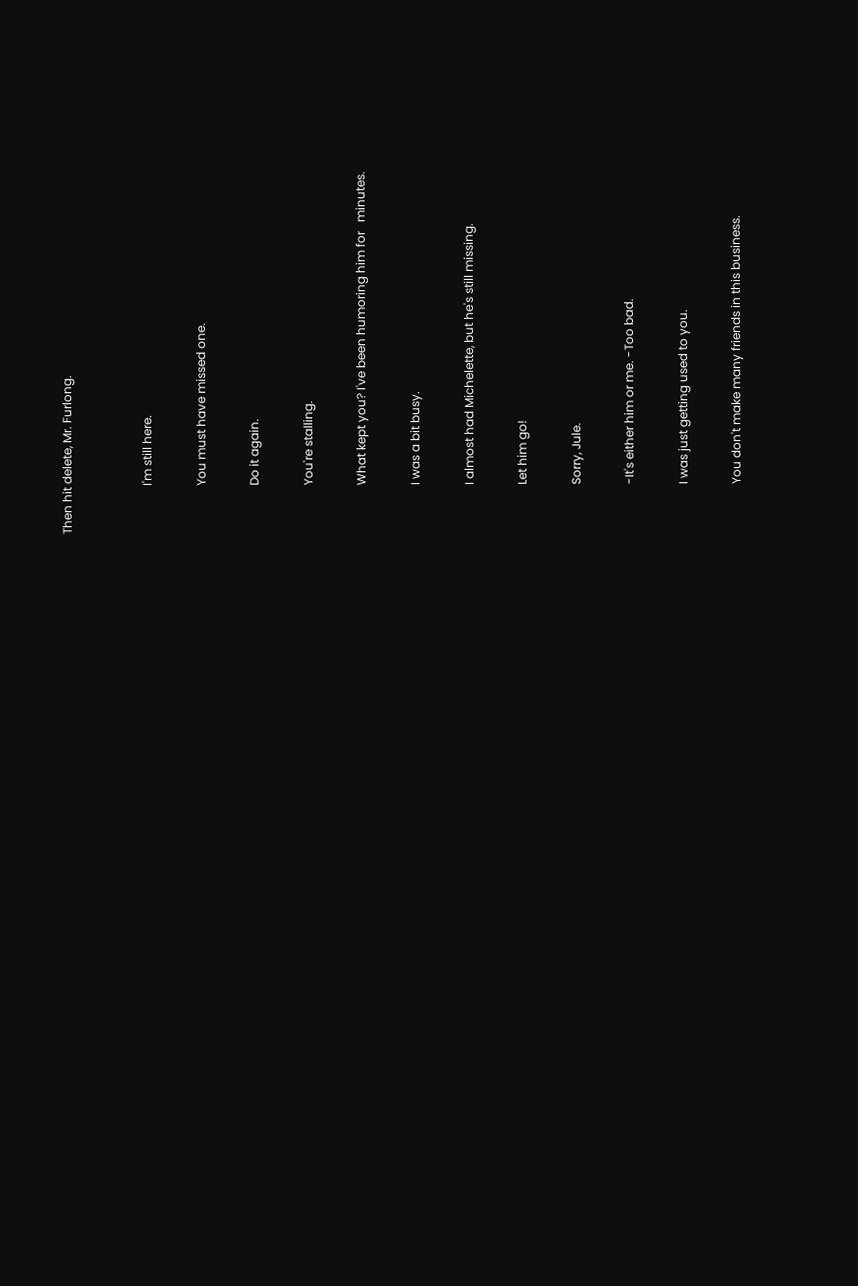Then hit delete, Mr. Furlong.


                I'm still here.

                You must have missed one.

                Do it again.

                You're stalling.

                What kept you? I've been humoring him for   minutes.

                I was a bit busy.

                I almost had Michelette, but he's still missing.

                Let him go!

                Sorry, Jule.

                -It's either him or me. -Too bad.

                I was just getting used to you.

                You don't make many friends in this business.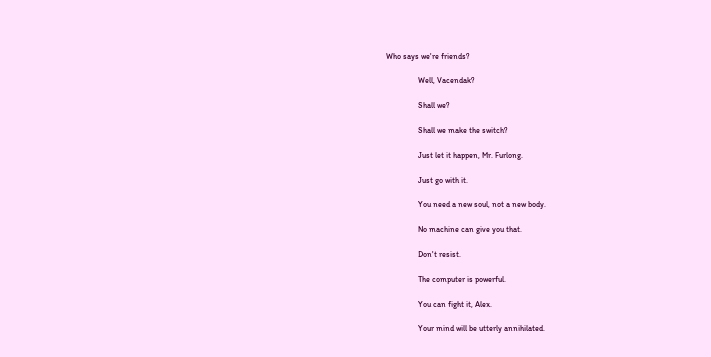Who says we're friends?

                Well, Vacendak?

                Shall we?

                Shall we make the switch?

                Just let it happen, Mr. Furlong.

                Just go with it.

                You need a new soul, not a new body.

                No machine can give you that.

                Don't resist.

                The computer is powerful.

                You can fight it, Alex.

                Your mind will be utterly annihilated.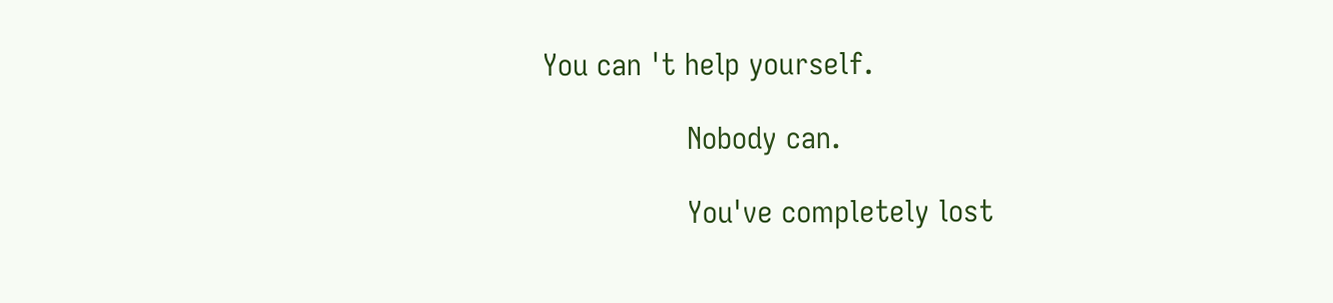You can 't help yourself.

                Nobody can.

                You've completely lost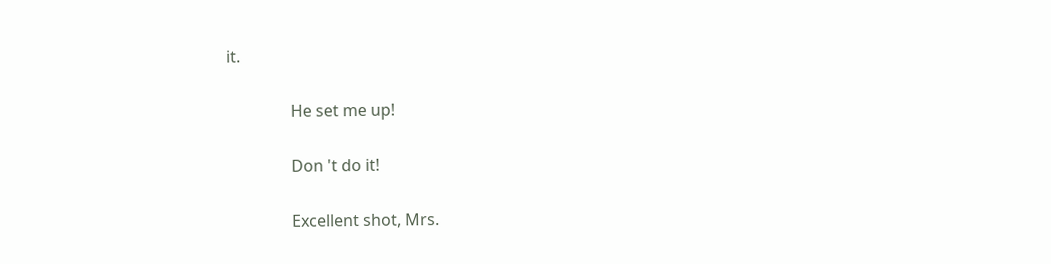it.

                He set me up!

                Don 't do it!

                Excellent shot, Mrs.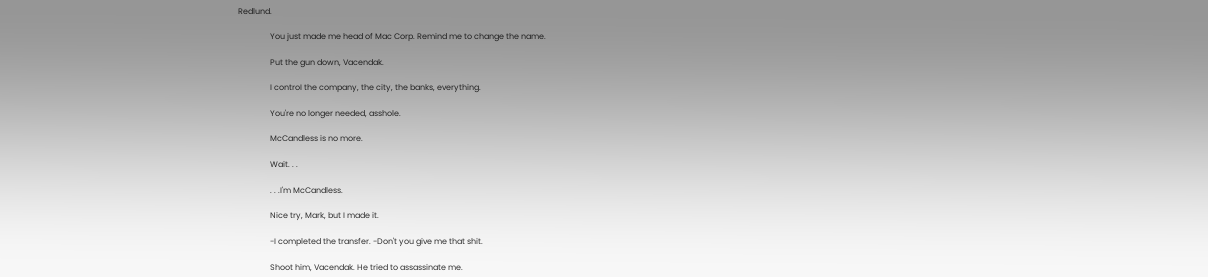Redlund.

                You just made me head of Mac Corp. Remind me to change the name.

                Put the gun down, Vacendak.

                I controI the company, the city, the banks, everything.

                You're no longer needed, asshole.

                McCandless is no more.

                Wait. . .

                . . .I'm McCandless.

                Nice try, Mark, but I made it.

                -I completed the transfer. -Don't you give me that shit.

                Shoot him, Vacendak. He tried to assassinate me.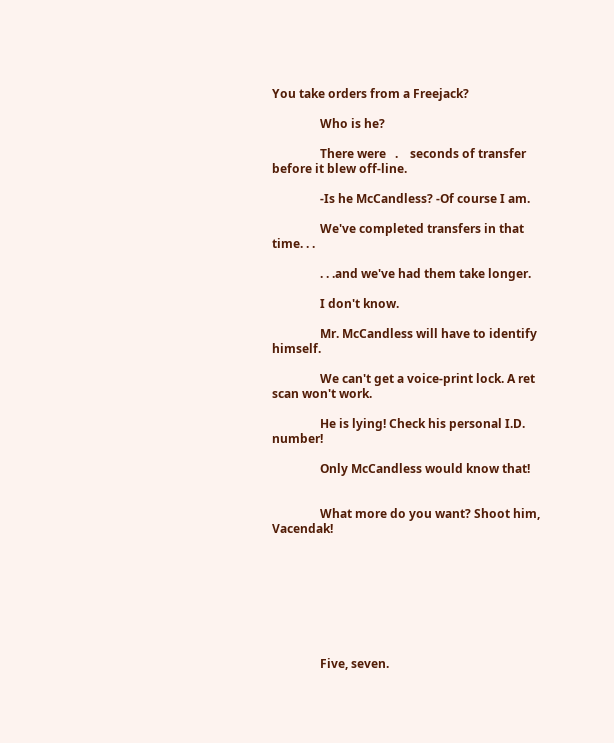You take orders from a Freejack?

                Who is he?

                There were   .    seconds of transfer before it blew off-line.

                -Is he McCandless? -Of course I am.

                We've completed transfers in that time. . .

                . . .and we've had them take longer.

                I don't know.

                Mr. McCandless will have to identify himself.

                We can't get a voice-print lock. A ret scan won't work.

                He is lying! Check his personal I.D. number!

                Only McCandless would know that!


                What more do you want? Shoot him, Vacendak!








                Five, seven.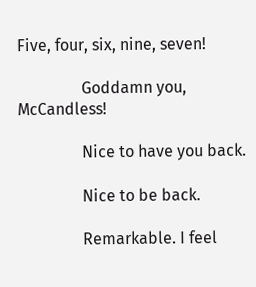Five, four, six, nine, seven!

                Goddamn you, McCandless!

                Nice to have you back.

                Nice to be back.

                Remarkable. I feel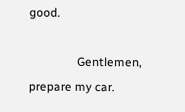good.

                Gentlemen, prepare my car.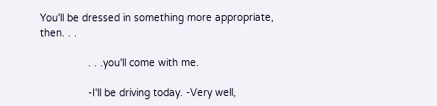You'll be dressed in something more appropriate, then. . .

                . . .you'll come with me.

                -I'll be driving today. -Very well,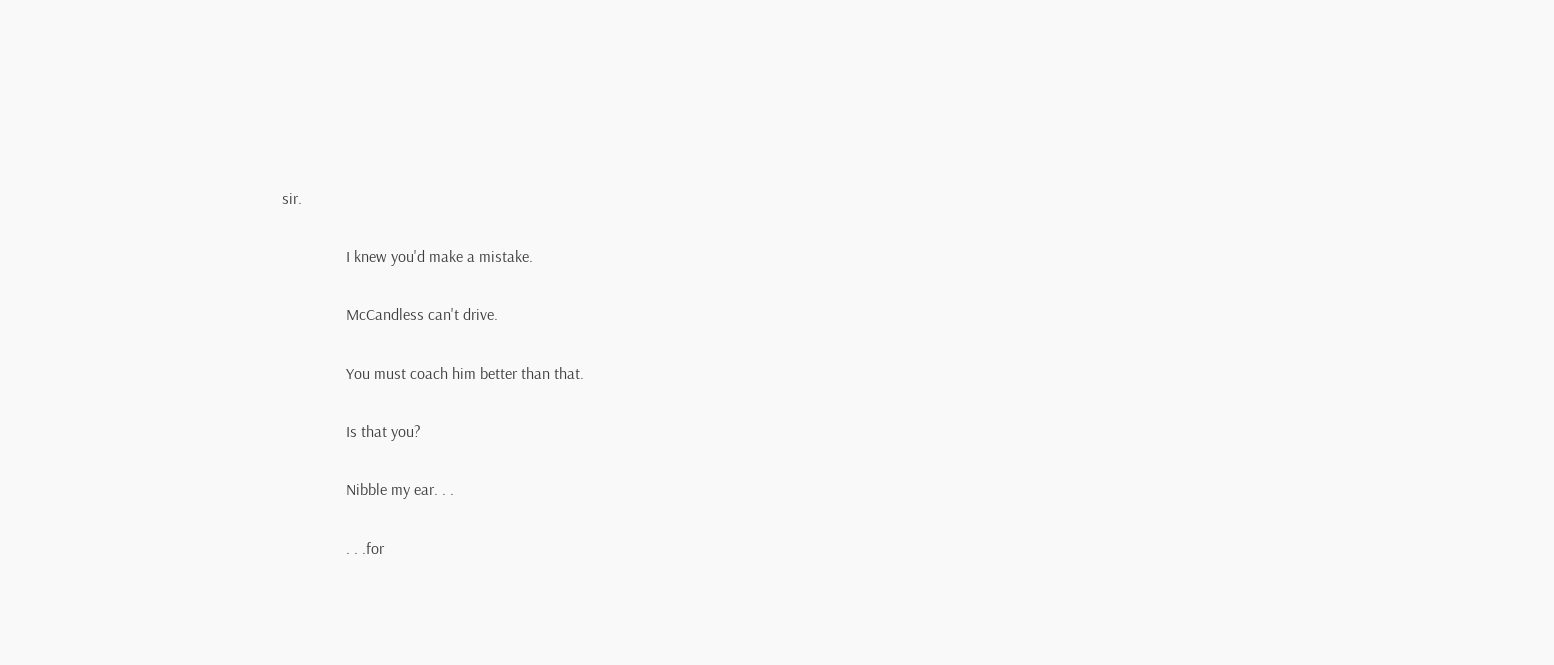sir.

                I knew you'd make a mistake.

                McCandless can't drive.

                You must coach him better than that.

                Is that you?

                Nibble my ear. . .

                . . .for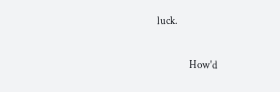luck.

                How'd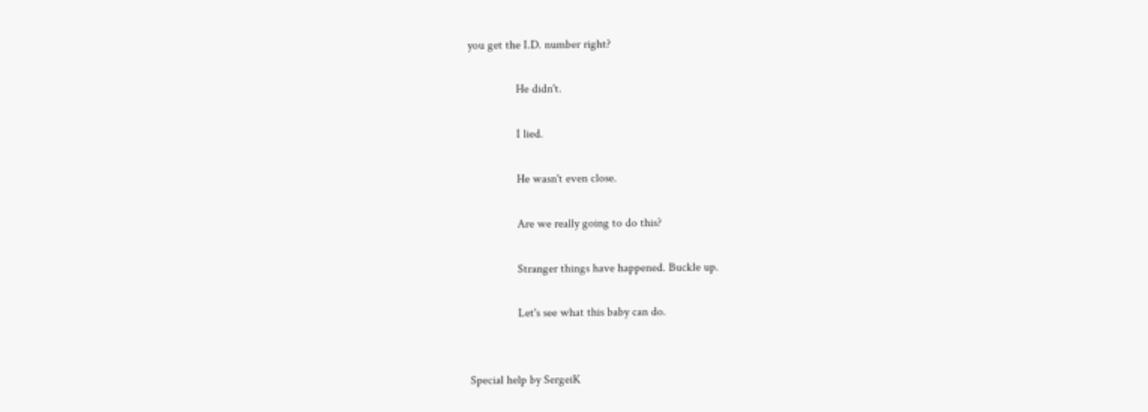you get the I.D. number right?

                He didn't.

                I lied.

                He wasn't even close.

                Are we really going to do this?

                Stranger things have happened. Buckle up.

                Let's see what this baby can do.


Special help by SergeiK